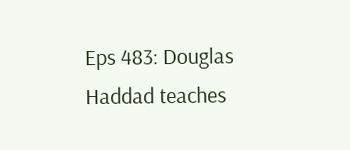Eps 483: Douglas Haddad teaches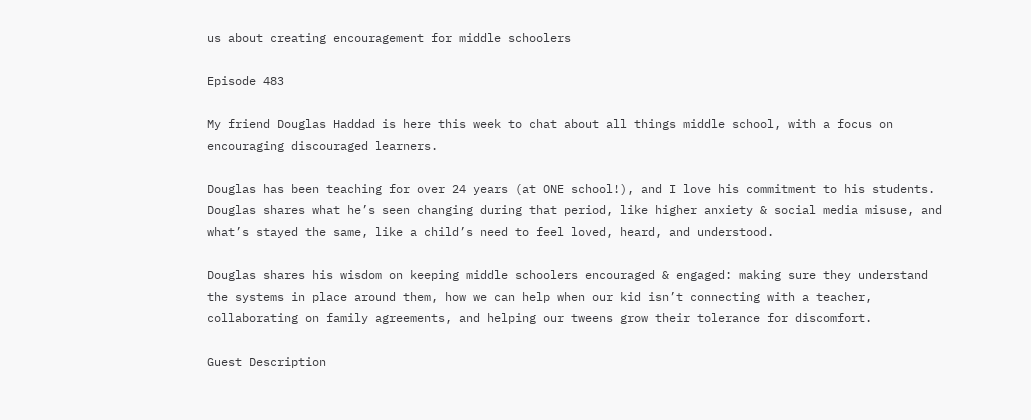us about creating encouragement for middle schoolers

Episode 483

My friend Douglas Haddad is here this week to chat about all things middle school, with a focus on encouraging discouraged learners.

Douglas has been teaching for over 24 years (at ONE school!), and I love his commitment to his students.  Douglas shares what he’s seen changing during that period, like higher anxiety & social media misuse, and what’s stayed the same, like a child’s need to feel loved, heard, and understood.

Douglas shares his wisdom on keeping middle schoolers encouraged & engaged: making sure they understand the systems in place around them, how we can help when our kid isn’t connecting with a teacher, collaborating on family agreements, and helping our tweens grow their tolerance for discomfort.

Guest Description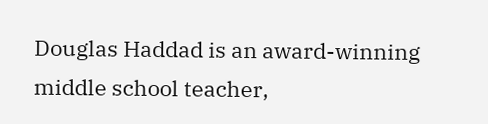Douglas Haddad is an award-winning middle school teacher,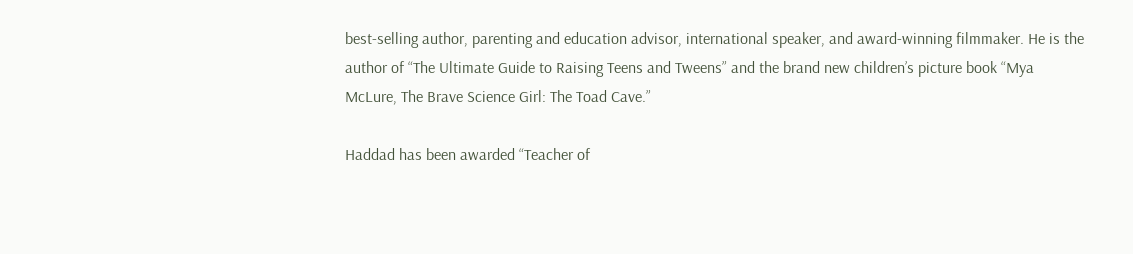best-selling author, parenting and education advisor, international speaker, and award-winning filmmaker. He is the author of “The Ultimate Guide to Raising Teens and Tweens” and the brand new children’s picture book “Mya McLure, The Brave Science Girl: The Toad Cave.”

Haddad has been awarded “Teacher of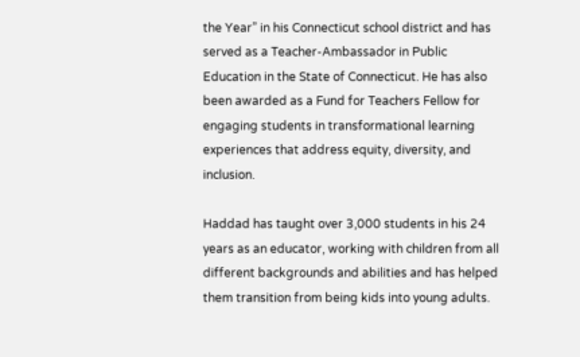the Year” in his Connecticut school district and has served as a Teacher-Ambassador in Public Education in the State of Connecticut. He has also been awarded as a Fund for Teachers Fellow for engaging students in transformational learning experiences that address equity, diversity, and inclusion.

Haddad has taught over 3,000 students in his 24 years as an educator, working with children from all different backgrounds and abilities and has helped them transition from being kids into young adults.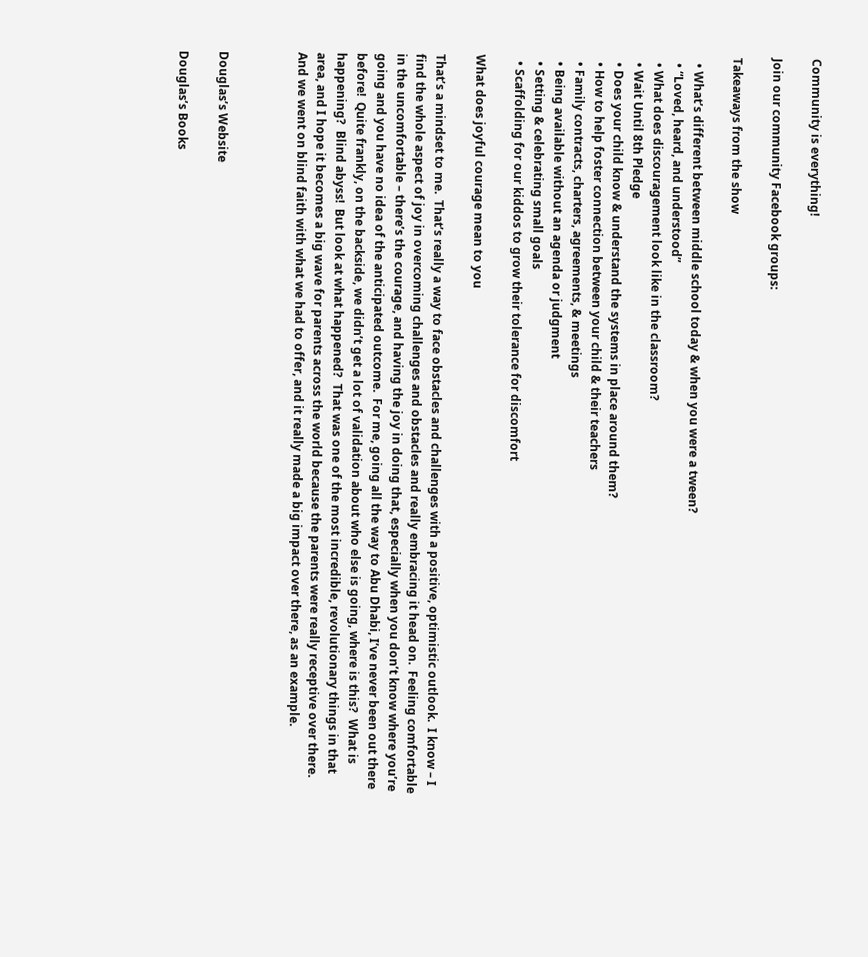Community is everything!

Join our community Facebook groups:

Takeaways from the show

  • What’s different between middle school today & when you were a tween?
  • “Loved, heard, and understood”
  • What does discouragement look like in the classroom?
  • Wait Until 8th Pledge
  • Does your child know & understand the systems in place around them?
  • How to help foster connection between your child & their teachers
  • Family contracts, charters, agreements, & meetings
  • Being available without an agenda or judgment
  • Setting & celebrating small goals
  • Scaffolding for our kiddos to grow their tolerance for discomfort

What does joyful courage mean to you

That’s a mindset to me.  That’s really a way to face obstacles and challenges with a positive, optimistic outlook.  I know – I find the whole aspect of joy in overcoming challenges and obstacles and really embracing it head on.  Feeling comfortable in the uncomfortable – there’s the courage, and having the joy in doing that, especially when you don’t know where you’re going and you have no idea of the anticipated outcome.  For me, going all the way to Abu Dhabi, I’ve never been out there before!  Quite frankly, on the backside, we didn’t get a lot of validation about who else is going, where is this?  What is happening?  Blind abyss!  But look at what happened?  That was one of the most incredible, revolutionary things in that area, and I hope it becomes a big wave for parents across the world because the parents were really receptive over there.  And we went on blind faith with what we had to offer, and it really made a big impact over there, as an example.



Douglas’s Website

Douglas’s Books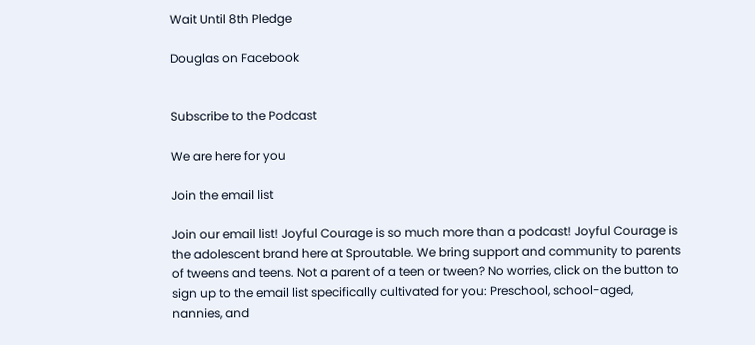Wait Until 8th Pledge

Douglas on Facebook


Subscribe to the Podcast

We are here for you

Join the email list

Join our email list! Joyful Courage is so much more than a podcast! Joyful Courage is the adolescent brand here at Sproutable. We bring support and community to parents of tweens and teens. Not a parent of a teen or tween? No worries, click on the button to sign up to the email list specifically cultivated for you: Preschool, school-aged, nannies, and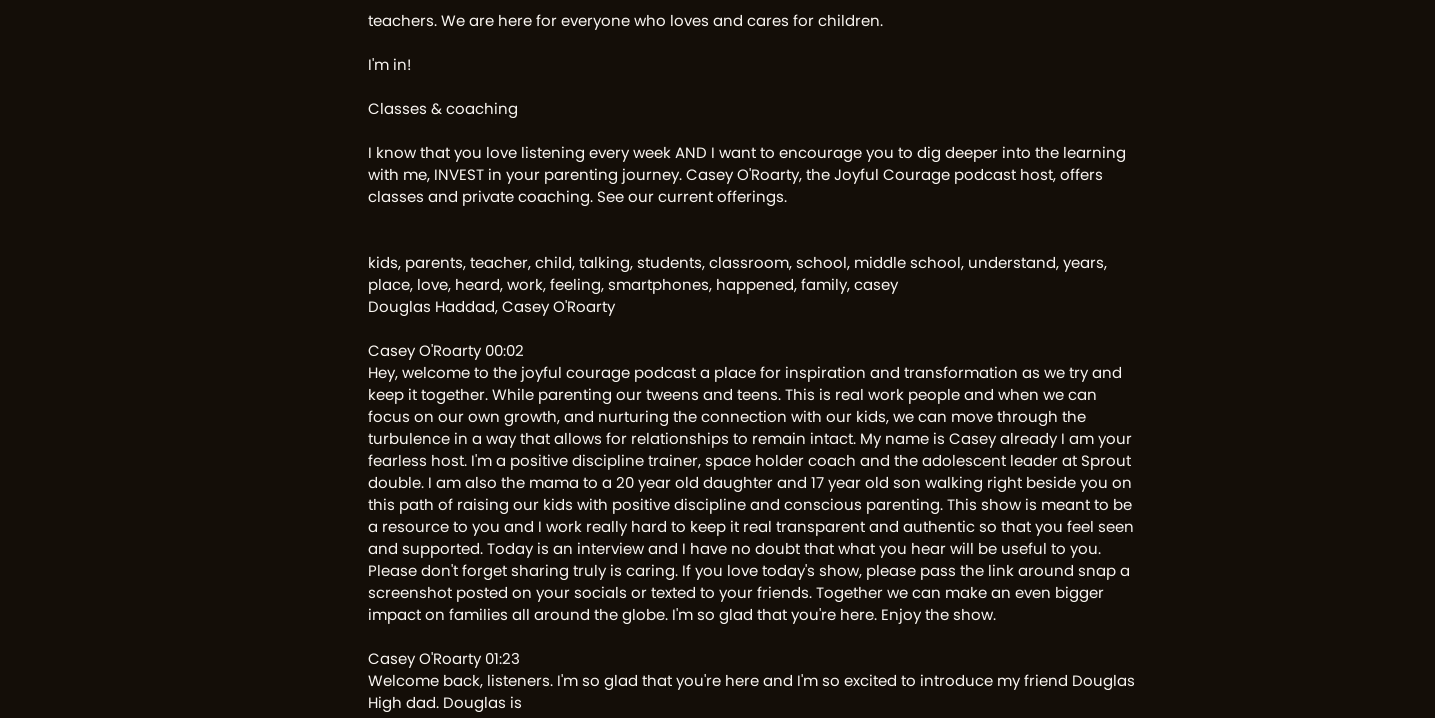teachers. We are here for everyone who loves and cares for children.

I'm in!

Classes & coaching

I know that you love listening every week AND I want to encourage you to dig deeper into the learning with me, INVEST in your parenting journey. Casey O'Roarty, the Joyful Courage podcast host, offers classes and private coaching. See our current offerings.


kids, parents, teacher, child, talking, students, classroom, school, middle school, understand, years, place, love, heard, work, feeling, smartphones, happened, family, casey
Douglas Haddad, Casey O'Roarty

Casey O'Roarty 00:02
Hey, welcome to the joyful courage podcast a place for inspiration and transformation as we try and keep it together. While parenting our tweens and teens. This is real work people and when we can focus on our own growth, and nurturing the connection with our kids, we can move through the turbulence in a way that allows for relationships to remain intact. My name is Casey already I am your fearless host. I'm a positive discipline trainer, space holder coach and the adolescent leader at Sprout double. I am also the mama to a 20 year old daughter and 17 year old son walking right beside you on this path of raising our kids with positive discipline and conscious parenting. This show is meant to be a resource to you and I work really hard to keep it real transparent and authentic so that you feel seen and supported. Today is an interview and I have no doubt that what you hear will be useful to you. Please don't forget sharing truly is caring. If you love today's show, please pass the link around snap a screenshot posted on your socials or texted to your friends. Together we can make an even bigger impact on families all around the globe. I'm so glad that you're here. Enjoy the show.

Casey O'Roarty 01:23
Welcome back, listeners. I'm so glad that you're here and I'm so excited to introduce my friend Douglas High dad. Douglas is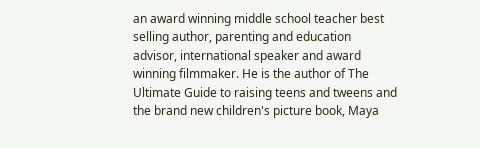an award winning middle school teacher best selling author, parenting and education advisor, international speaker and award winning filmmaker. He is the author of The Ultimate Guide to raising teens and tweens and the brand new children's picture book, Maya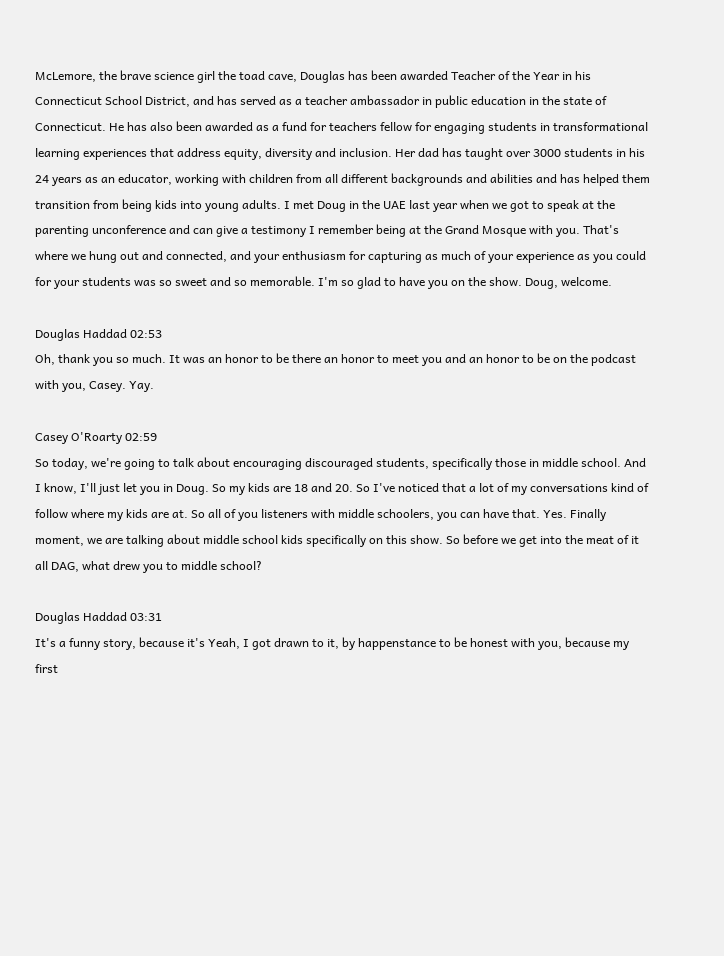McLemore, the brave science girl the toad cave, Douglas has been awarded Teacher of the Year in his Connecticut School District, and has served as a teacher ambassador in public education in the state of Connecticut. He has also been awarded as a fund for teachers fellow for engaging students in transformational learning experiences that address equity, diversity and inclusion. Her dad has taught over 3000 students in his 24 years as an educator, working with children from all different backgrounds and abilities and has helped them transition from being kids into young adults. I met Doug in the UAE last year when we got to speak at the parenting unconference and can give a testimony I remember being at the Grand Mosque with you. That's where we hung out and connected, and your enthusiasm for capturing as much of your experience as you could for your students was so sweet and so memorable. I'm so glad to have you on the show. Doug, welcome.

Douglas Haddad 02:53
Oh, thank you so much. It was an honor to be there an honor to meet you and an honor to be on the podcast with you, Casey. Yay.

Casey O'Roarty 02:59
So today, we're going to talk about encouraging discouraged students, specifically those in middle school. And I know, I'll just let you in Doug. So my kids are 18 and 20. So I've noticed that a lot of my conversations kind of follow where my kids are at. So all of you listeners with middle schoolers, you can have that. Yes. Finally moment, we are talking about middle school kids specifically on this show. So before we get into the meat of it all DAG, what drew you to middle school?

Douglas Haddad 03:31
It's a funny story, because it's Yeah, I got drawn to it, by happenstance to be honest with you, because my first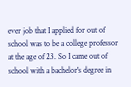ever job that I applied for out of school was to be a college professor at the age of 23. So I came out of school with a bachelor's degree in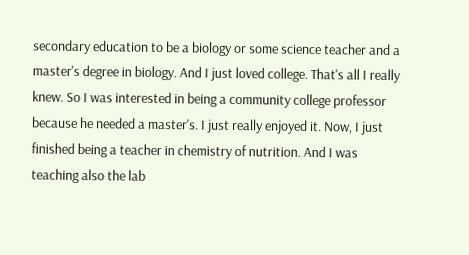secondary education to be a biology or some science teacher and a master's degree in biology. And I just loved college. That's all I really knew. So I was interested in being a community college professor because he needed a master's. I just really enjoyed it. Now, I just finished being a teacher in chemistry of nutrition. And I was teaching also the lab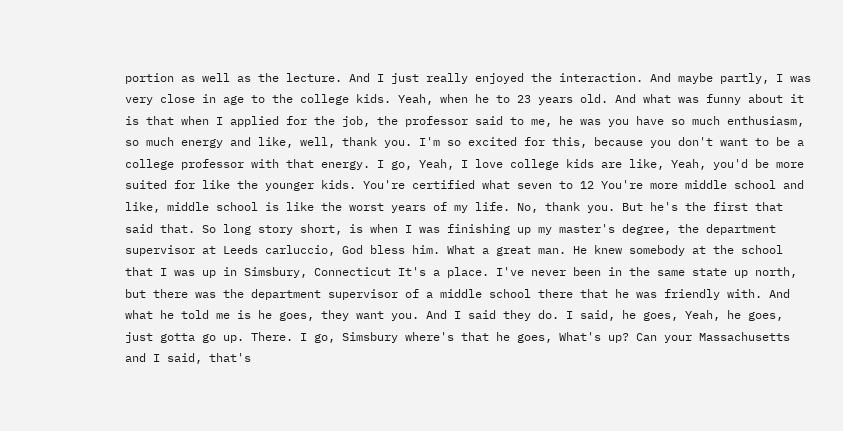portion as well as the lecture. And I just really enjoyed the interaction. And maybe partly, I was very close in age to the college kids. Yeah, when he to 23 years old. And what was funny about it is that when I applied for the job, the professor said to me, he was you have so much enthusiasm, so much energy and like, well, thank you. I'm so excited for this, because you don't want to be a college professor with that energy. I go, Yeah, I love college kids are like, Yeah, you'd be more suited for like the younger kids. You're certified what seven to 12 You're more middle school and like, middle school is like the worst years of my life. No, thank you. But he's the first that said that. So long story short, is when I was finishing up my master's degree, the department supervisor at Leeds carluccio, God bless him. What a great man. He knew somebody at the school that I was up in Simsbury, Connecticut It's a place. I've never been in the same state up north, but there was the department supervisor of a middle school there that he was friendly with. And what he told me is he goes, they want you. And I said they do. I said, he goes, Yeah, he goes, just gotta go up. There. I go, Simsbury where's that he goes, What's up? Can your Massachusetts and I said, that's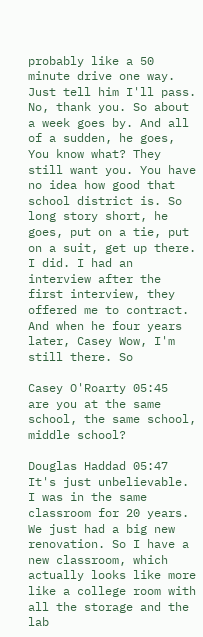probably like a 50 minute drive one way. Just tell him I'll pass. No, thank you. So about a week goes by. And all of a sudden, he goes, You know what? They still want you. You have no idea how good that school district is. So long story short, he goes, put on a tie, put on a suit, get up there. I did. I had an interview after the first interview, they offered me to contract. And when he four years later, Casey Wow, I'm still there. So

Casey O'Roarty 05:45
are you at the same school, the same school, middle school?

Douglas Haddad 05:47
It's just unbelievable. I was in the same classroom for 20 years. We just had a big new renovation. So I have a new classroom, which actually looks like more like a college room with all the storage and the lab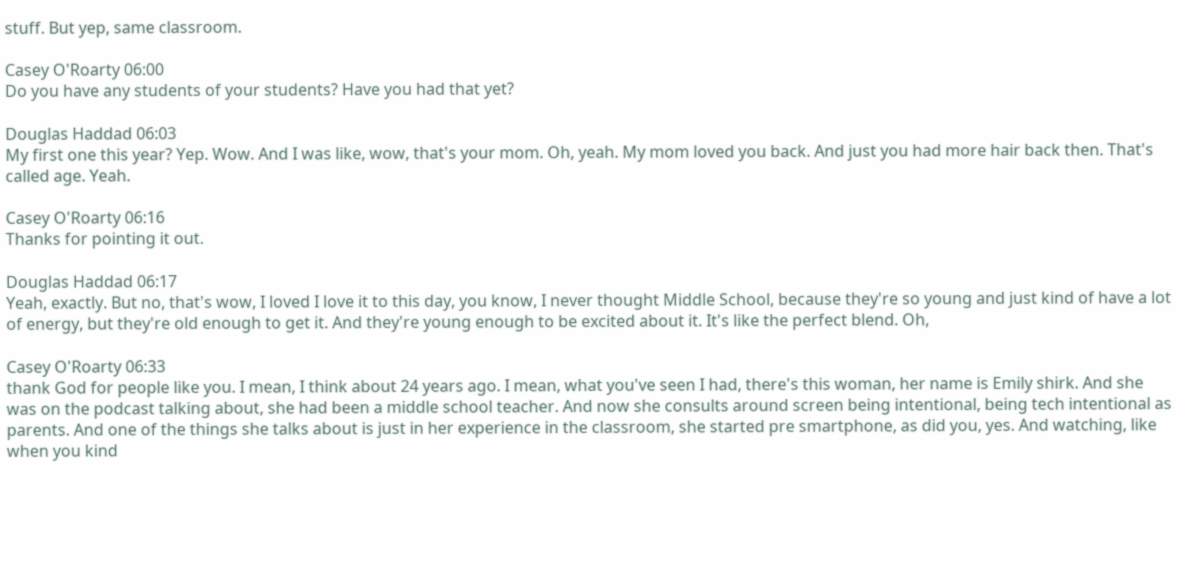stuff. But yep, same classroom.

Casey O'Roarty 06:00
Do you have any students of your students? Have you had that yet?

Douglas Haddad 06:03
My first one this year? Yep. Wow. And I was like, wow, that's your mom. Oh, yeah. My mom loved you back. And just you had more hair back then. That's called age. Yeah.

Casey O'Roarty 06:16
Thanks for pointing it out.

Douglas Haddad 06:17
Yeah, exactly. But no, that's wow, I loved I love it to this day, you know, I never thought Middle School, because they're so young and just kind of have a lot of energy, but they're old enough to get it. And they're young enough to be excited about it. It's like the perfect blend. Oh,

Casey O'Roarty 06:33
thank God for people like you. I mean, I think about 24 years ago. I mean, what you've seen I had, there's this woman, her name is Emily shirk. And she was on the podcast talking about, she had been a middle school teacher. And now she consults around screen being intentional, being tech intentional as parents. And one of the things she talks about is just in her experience in the classroom, she started pre smartphone, as did you, yes. And watching, like when you kind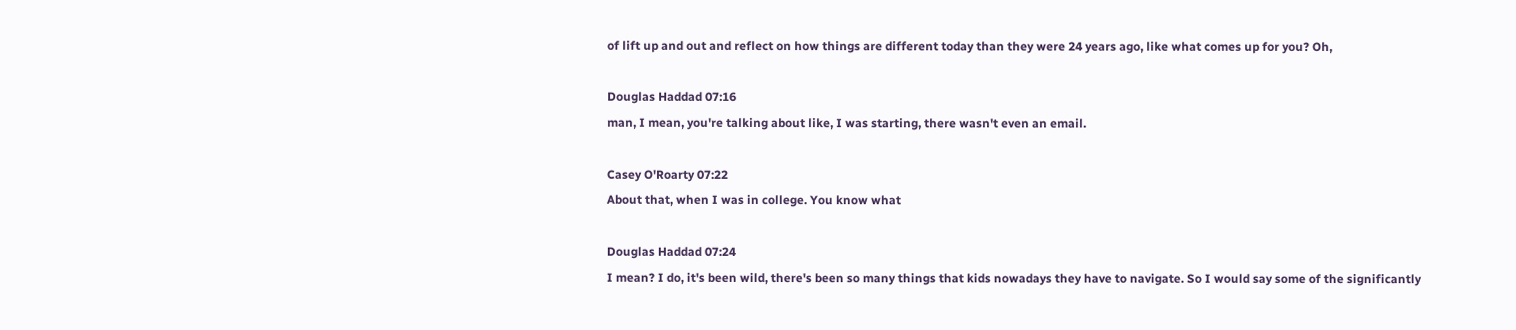of lift up and out and reflect on how things are different today than they were 24 years ago, like what comes up for you? Oh,

Douglas Haddad 07:16
man, I mean, you're talking about like, I was starting, there wasn't even an email.

Casey O'Roarty 07:22
About that, when I was in college. You know what

Douglas Haddad 07:24
I mean? I do, it's been wild, there's been so many things that kids nowadays they have to navigate. So I would say some of the significantly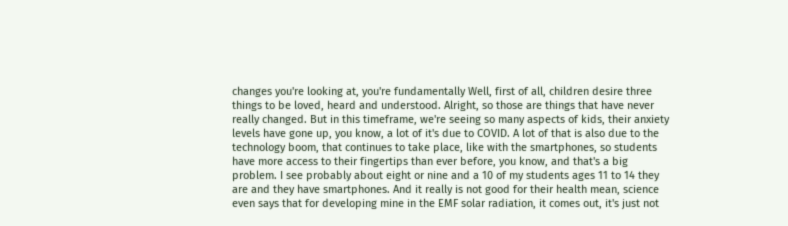changes you're looking at, you're fundamentally Well, first of all, children desire three things to be loved, heard and understood. Alright, so those are things that have never really changed. But in this timeframe, we're seeing so many aspects of kids, their anxiety levels have gone up, you know, a lot of it's due to COVID. A lot of that is also due to the technology boom, that continues to take place, like with the smartphones, so students have more access to their fingertips than ever before, you know, and that's a big problem. I see probably about eight or nine and a 10 of my students ages 11 to 14 they are and they have smartphones. And it really is not good for their health mean, science even says that for developing mine in the EMF solar radiation, it comes out, it's just not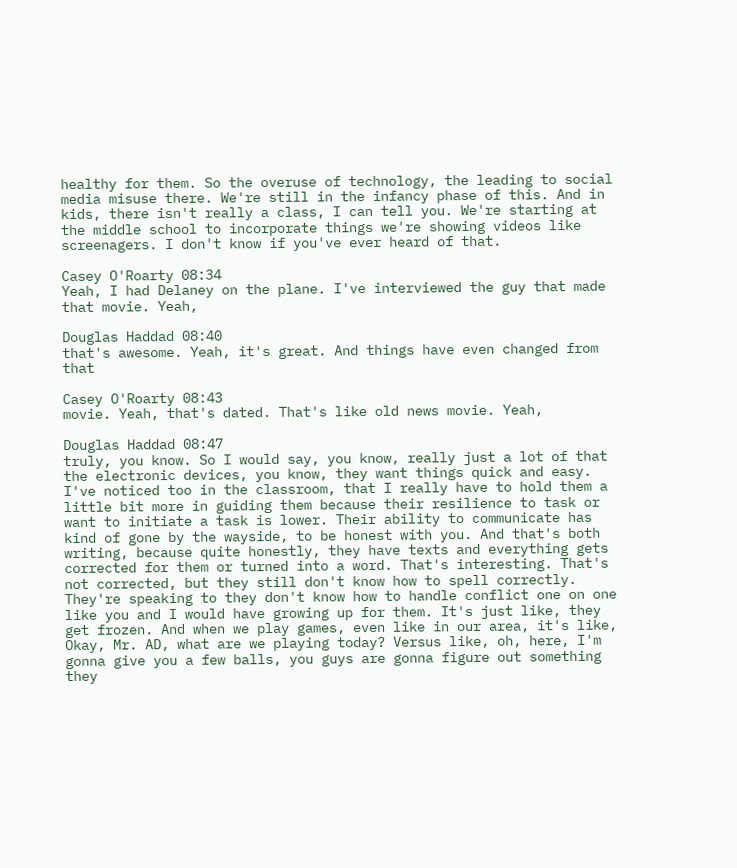healthy for them. So the overuse of technology, the leading to social media misuse there. We're still in the infancy phase of this. And in kids, there isn't really a class, I can tell you. We're starting at the middle school to incorporate things we're showing videos like screenagers. I don't know if you've ever heard of that.

Casey O'Roarty 08:34
Yeah, I had Delaney on the plane. I've interviewed the guy that made that movie. Yeah,

Douglas Haddad 08:40
that's awesome. Yeah, it's great. And things have even changed from that

Casey O'Roarty 08:43
movie. Yeah, that's dated. That's like old news movie. Yeah,

Douglas Haddad 08:47
truly, you know. So I would say, you know, really just a lot of that the electronic devices, you know, they want things quick and easy. I've noticed too in the classroom, that I really have to hold them a little bit more in guiding them because their resilience to task or want to initiate a task is lower. Their ability to communicate has kind of gone by the wayside, to be honest with you. And that's both writing, because quite honestly, they have texts and everything gets corrected for them or turned into a word. That's interesting. That's not corrected, but they still don't know how to spell correctly. They're speaking to they don't know how to handle conflict one on one like you and I would have growing up for them. It's just like, they get frozen. And when we play games, even like in our area, it's like, Okay, Mr. AD, what are we playing today? Versus like, oh, here, I'm gonna give you a few balls, you guys are gonna figure out something they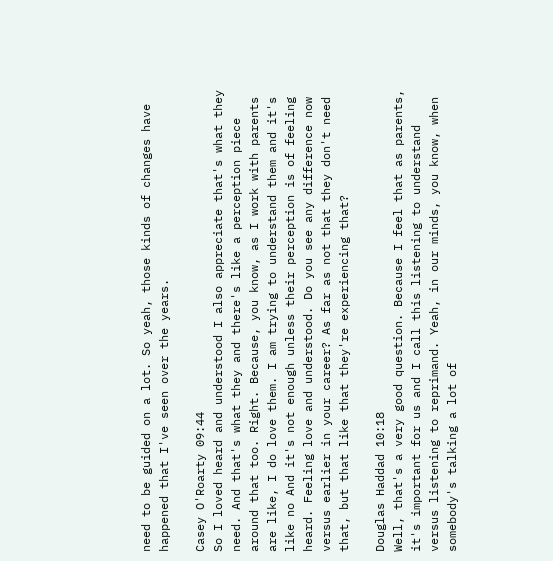need to be guided on a lot. So yeah, those kinds of changes have happened that I've seen over the years.

Casey O'Roarty 09:44
So I loved heard and understood I also appreciate that's what they need. And that's what they and there's like a perception piece around that too. Right. Because, you know, as I work with parents are like, I do love them. I am trying to understand them and it's like no And it's not enough unless their perception is of feeling heard. Feeling love and understood. Do you see any difference now versus earlier in your career? As far as not that they don't need that, but that like that they're experiencing that?

Douglas Haddad 10:18
Well, that's a very good question. Because I feel that as parents, it's important for us and I call this listening to understand versus listening to reprimand. Yeah, in our minds, you know, when somebody's talking a lot of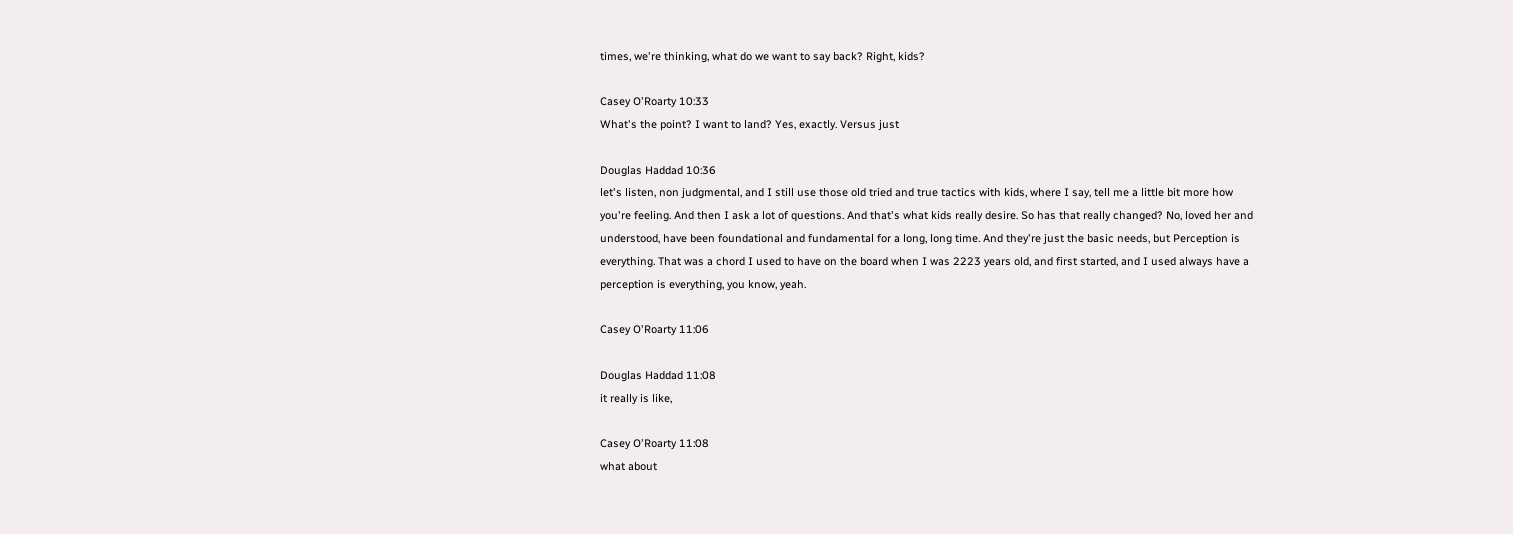times, we're thinking, what do we want to say back? Right, kids?

Casey O'Roarty 10:33
What's the point? I want to land? Yes, exactly. Versus just

Douglas Haddad 10:36
let's listen, non judgmental, and I still use those old tried and true tactics with kids, where I say, tell me a little bit more how you're feeling. And then I ask a lot of questions. And that's what kids really desire. So has that really changed? No, loved her and understood, have been foundational and fundamental for a long, long time. And they're just the basic needs, but Perception is everything. That was a chord I used to have on the board when I was 2223 years old, and first started, and I used always have a perception is everything, you know, yeah.

Casey O'Roarty 11:06

Douglas Haddad 11:08
it really is like,

Casey O'Roarty 11:08
what about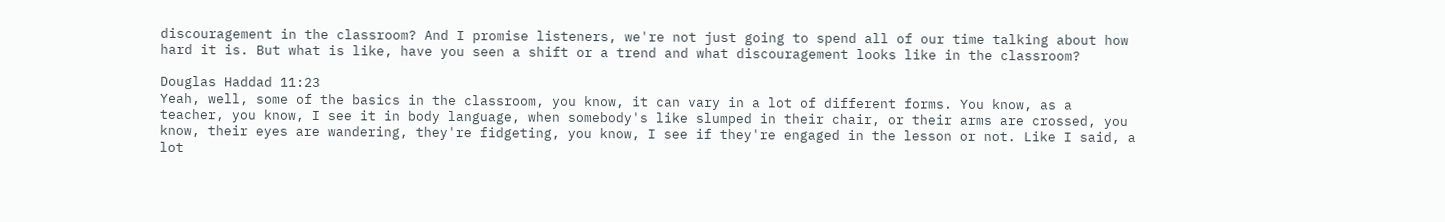discouragement in the classroom? And I promise listeners, we're not just going to spend all of our time talking about how hard it is. But what is like, have you seen a shift or a trend and what discouragement looks like in the classroom?

Douglas Haddad 11:23
Yeah, well, some of the basics in the classroom, you know, it can vary in a lot of different forms. You know, as a teacher, you know, I see it in body language, when somebody's like slumped in their chair, or their arms are crossed, you know, their eyes are wandering, they're fidgeting, you know, I see if they're engaged in the lesson or not. Like I said, a lot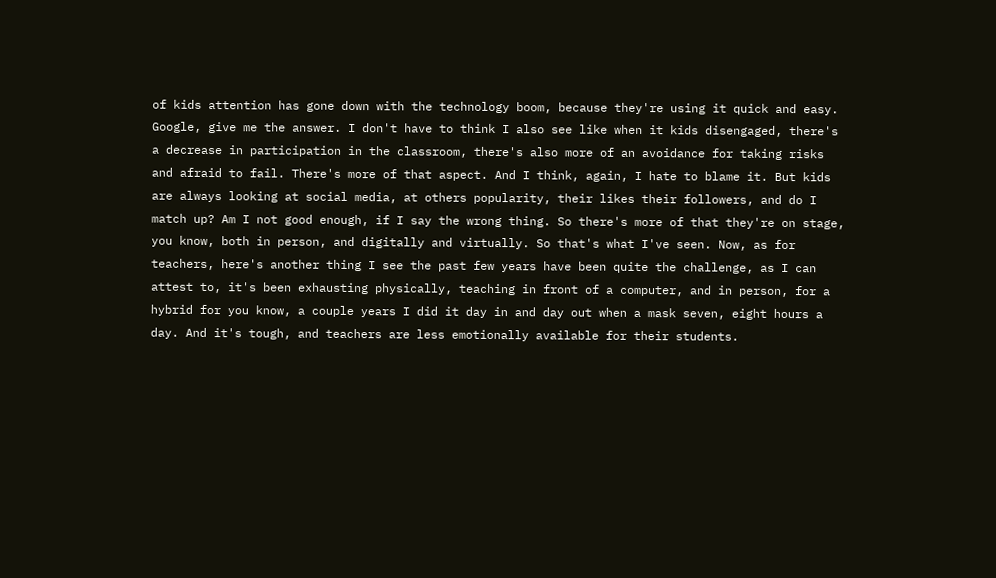of kids attention has gone down with the technology boom, because they're using it quick and easy. Google, give me the answer. I don't have to think I also see like when it kids disengaged, there's a decrease in participation in the classroom, there's also more of an avoidance for taking risks and afraid to fail. There's more of that aspect. And I think, again, I hate to blame it. But kids are always looking at social media, at others popularity, their likes their followers, and do I match up? Am I not good enough, if I say the wrong thing. So there's more of that they're on stage, you know, both in person, and digitally and virtually. So that's what I've seen. Now, as for teachers, here's another thing I see the past few years have been quite the challenge, as I can attest to, it's been exhausting physically, teaching in front of a computer, and in person, for a hybrid for you know, a couple years I did it day in and day out when a mask seven, eight hours a day. And it's tough, and teachers are less emotionally available for their students.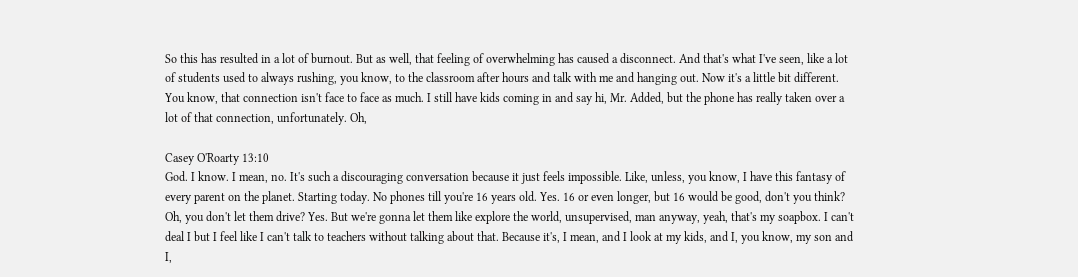So this has resulted in a lot of burnout. But as well, that feeling of overwhelming has caused a disconnect. And that's what I've seen, like a lot of students used to always rushing, you know, to the classroom after hours and talk with me and hanging out. Now it's a little bit different. You know, that connection isn't face to face as much. I still have kids coming in and say hi, Mr. Added, but the phone has really taken over a lot of that connection, unfortunately. Oh,

Casey O'Roarty 13:10
God. I know. I mean, no. It's such a discouraging conversation because it just feels impossible. Like, unless, you know, I have this fantasy of every parent on the planet. Starting today. No phones till you're 16 years old. Yes. 16 or even longer, but 16 would be good, don't you think? Oh, you don't let them drive? Yes. But we're gonna let them like explore the world, unsupervised, man anyway, yeah, that's my soapbox. I can't deal I but I feel like I can't talk to teachers without talking about that. Because it's, I mean, and I look at my kids, and I, you know, my son and I,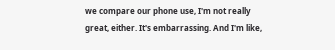we compare our phone use, I'm not really great, either. It's embarrassing. And I'm like,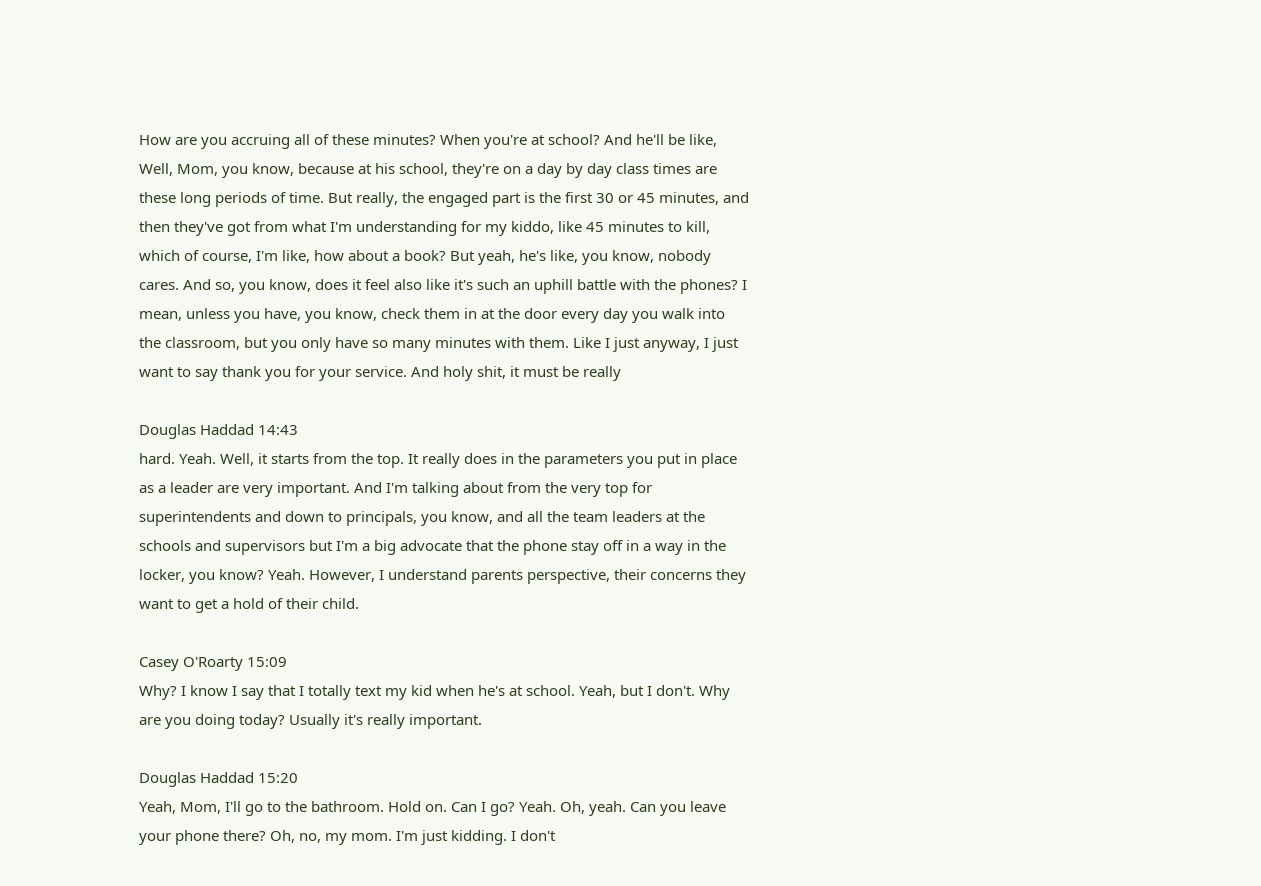How are you accruing all of these minutes? When you're at school? And he'll be like, Well, Mom, you know, because at his school, they're on a day by day class times are these long periods of time. But really, the engaged part is the first 30 or 45 minutes, and then they've got from what I'm understanding for my kiddo, like 45 minutes to kill, which of course, I'm like, how about a book? But yeah, he's like, you know, nobody cares. And so, you know, does it feel also like it's such an uphill battle with the phones? I mean, unless you have, you know, check them in at the door every day you walk into the classroom, but you only have so many minutes with them. Like I just anyway, I just want to say thank you for your service. And holy shit, it must be really

Douglas Haddad 14:43
hard. Yeah. Well, it starts from the top. It really does in the parameters you put in place as a leader are very important. And I'm talking about from the very top for superintendents and down to principals, you know, and all the team leaders at the schools and supervisors but I'm a big advocate that the phone stay off in a way in the locker, you know? Yeah. However, I understand parents perspective, their concerns they want to get a hold of their child.

Casey O'Roarty 15:09
Why? I know I say that I totally text my kid when he's at school. Yeah, but I don't. Why are you doing today? Usually it's really important.

Douglas Haddad 15:20
Yeah, Mom, I'll go to the bathroom. Hold on. Can I go? Yeah. Oh, yeah. Can you leave your phone there? Oh, no, my mom. I'm just kidding. I don't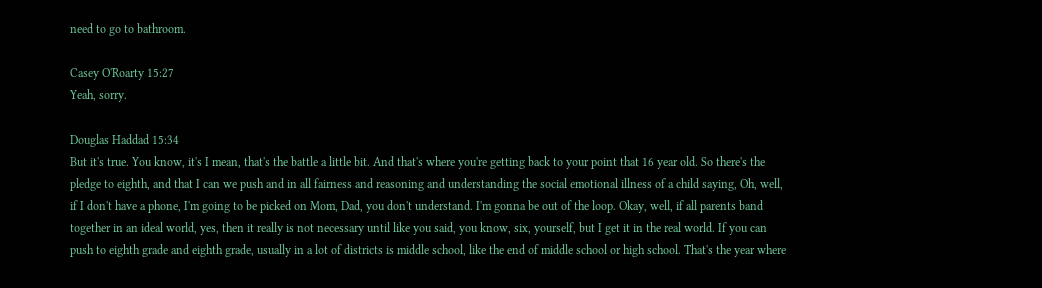need to go to bathroom.

Casey O'Roarty 15:27
Yeah, sorry.

Douglas Haddad 15:34
But it's true. You know, it's I mean, that's the battle a little bit. And that's where you're getting back to your point that 16 year old. So there's the pledge to eighth, and that I can we push and in all fairness and reasoning and understanding the social emotional illness of a child saying, Oh, well, if I don't have a phone, I'm going to be picked on Mom, Dad, you don't understand. I'm gonna be out of the loop. Okay, well, if all parents band together in an ideal world, yes, then it really is not necessary until like you said, you know, six, yourself, but I get it in the real world. If you can push to eighth grade and eighth grade, usually in a lot of districts is middle school, like the end of middle school or high school. That's the year where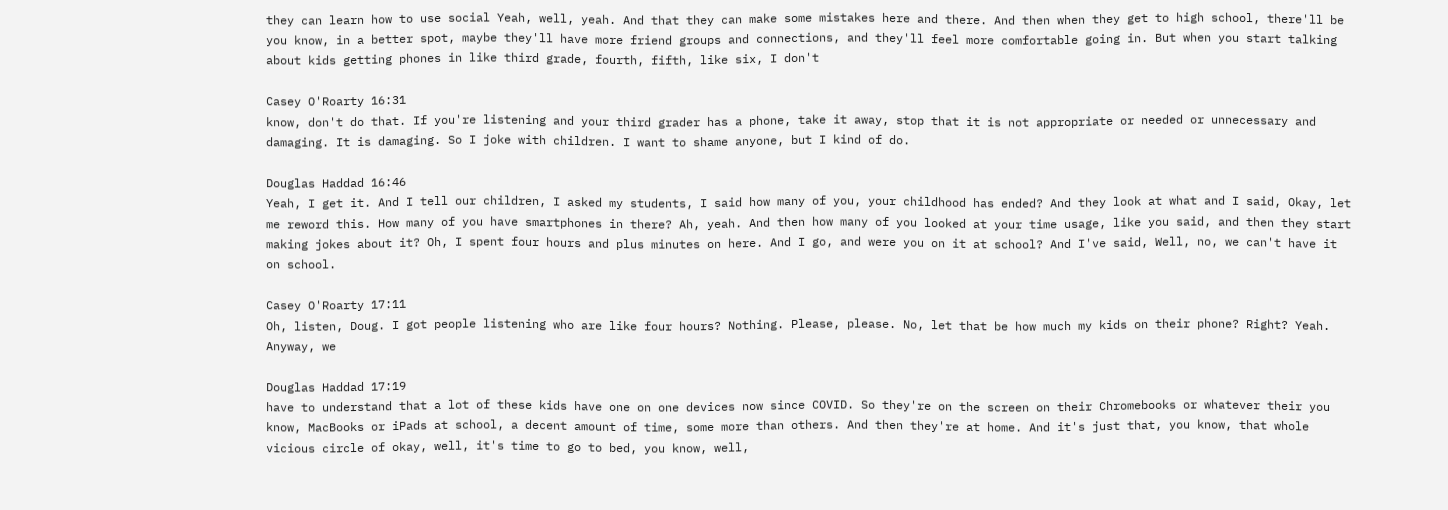they can learn how to use social Yeah, well, yeah. And that they can make some mistakes here and there. And then when they get to high school, there'll be you know, in a better spot, maybe they'll have more friend groups and connections, and they'll feel more comfortable going in. But when you start talking about kids getting phones in like third grade, fourth, fifth, like six, I don't

Casey O'Roarty 16:31
know, don't do that. If you're listening and your third grader has a phone, take it away, stop that it is not appropriate or needed or unnecessary and damaging. It is damaging. So I joke with children. I want to shame anyone, but I kind of do.

Douglas Haddad 16:46
Yeah, I get it. And I tell our children, I asked my students, I said how many of you, your childhood has ended? And they look at what and I said, Okay, let me reword this. How many of you have smartphones in there? Ah, yeah. And then how many of you looked at your time usage, like you said, and then they start making jokes about it? Oh, I spent four hours and plus minutes on here. And I go, and were you on it at school? And I've said, Well, no, we can't have it on school.

Casey O'Roarty 17:11
Oh, listen, Doug. I got people listening who are like four hours? Nothing. Please, please. No, let that be how much my kids on their phone? Right? Yeah. Anyway, we

Douglas Haddad 17:19
have to understand that a lot of these kids have one on one devices now since COVID. So they're on the screen on their Chromebooks or whatever their you know, MacBooks or iPads at school, a decent amount of time, some more than others. And then they're at home. And it's just that, you know, that whole vicious circle of okay, well, it's time to go to bed, you know, well,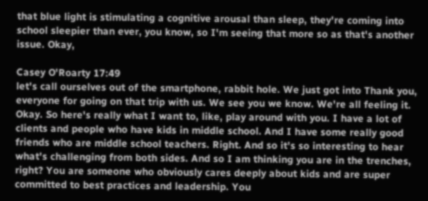that blue light is stimulating a cognitive arousal than sleep, they're coming into school sleepier than ever, you know, so I'm seeing that more so as that's another issue. Okay,

Casey O'Roarty 17:49
let's call ourselves out of the smartphone, rabbit hole. We just got into Thank you, everyone for going on that trip with us. We see you we know. We're all feeling it. Okay. So here's really what I want to, like, play around with you. I have a lot of clients and people who have kids in middle school. And I have some really good friends who are middle school teachers. Right. And so it's so interesting to hear what's challenging from both sides. And so I am thinking you are in the trenches, right? You are someone who obviously cares deeply about kids and are super committed to best practices and leadership. You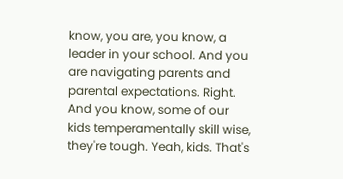know, you are, you know, a leader in your school. And you are navigating parents and parental expectations. Right. And you know, some of our kids temperamentally skill wise, they're tough. Yeah, kids. That's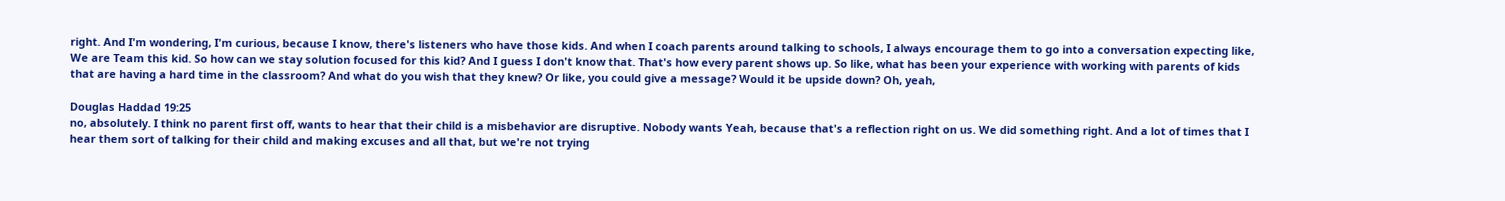right. And I'm wondering, I'm curious, because I know, there's listeners who have those kids. And when I coach parents around talking to schools, I always encourage them to go into a conversation expecting like, We are Team this kid. So how can we stay solution focused for this kid? And I guess I don't know that. That's how every parent shows up. So like, what has been your experience with working with parents of kids that are having a hard time in the classroom? And what do you wish that they knew? Or like, you could give a message? Would it be upside down? Oh, yeah,

Douglas Haddad 19:25
no, absolutely. I think no parent first off, wants to hear that their child is a misbehavior are disruptive. Nobody wants Yeah, because that's a reflection right on us. We did something right. And a lot of times that I hear them sort of talking for their child and making excuses and all that, but we're not trying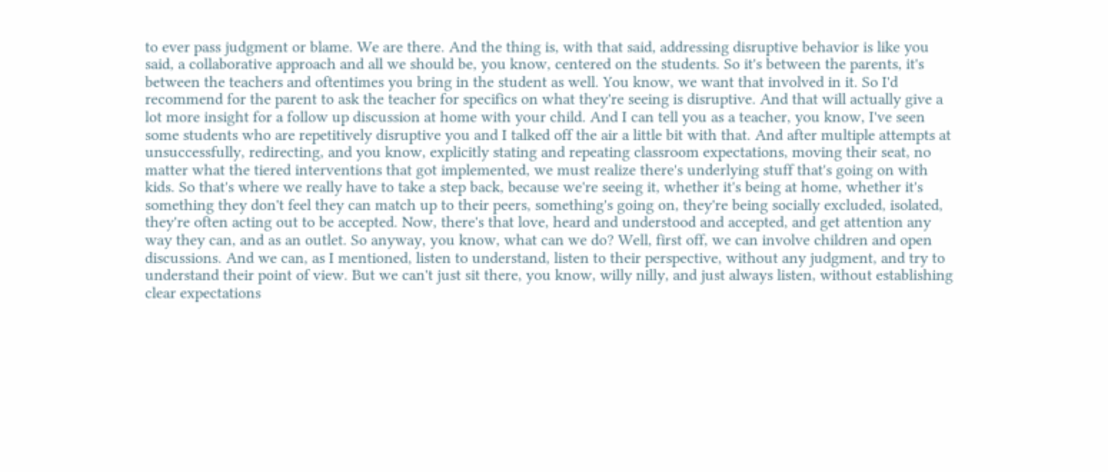to ever pass judgment or blame. We are there. And the thing is, with that said, addressing disruptive behavior is like you said, a collaborative approach and all we should be, you know, centered on the students. So it's between the parents, it's between the teachers and oftentimes you bring in the student as well. You know, we want that involved in it. So I'd recommend for the parent to ask the teacher for specifics on what they're seeing is disruptive. And that will actually give a lot more insight for a follow up discussion at home with your child. And I can tell you as a teacher, you know, I've seen some students who are repetitively disruptive you and I talked off the air a little bit with that. And after multiple attempts at unsuccessfully, redirecting, and you know, explicitly stating and repeating classroom expectations, moving their seat, no matter what the tiered interventions that got implemented, we must realize there's underlying stuff that's going on with kids. So that's where we really have to take a step back, because we're seeing it, whether it's being at home, whether it's something they don't feel they can match up to their peers, something's going on, they're being socially excluded, isolated, they're often acting out to be accepted. Now, there's that love, heard and understood and accepted, and get attention any way they can, and as an outlet. So anyway, you know, what can we do? Well, first off, we can involve children and open discussions. And we can, as I mentioned, listen to understand, listen to their perspective, without any judgment, and try to understand their point of view. But we can't just sit there, you know, willy nilly, and just always listen, without establishing clear expectations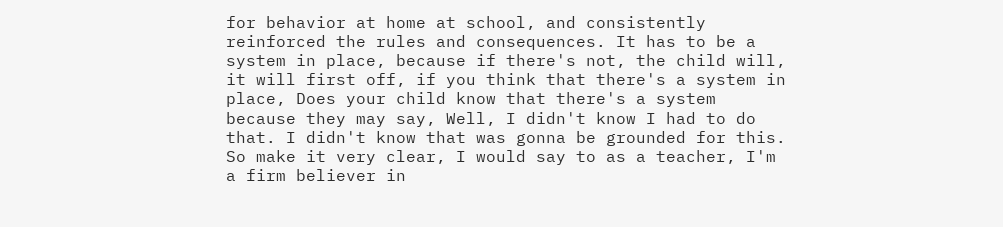for behavior at home at school, and consistently reinforced the rules and consequences. It has to be a system in place, because if there's not, the child will, it will first off, if you think that there's a system in place, Does your child know that there's a system because they may say, Well, I didn't know I had to do that. I didn't know that was gonna be grounded for this. So make it very clear, I would say to as a teacher, I'm a firm believer in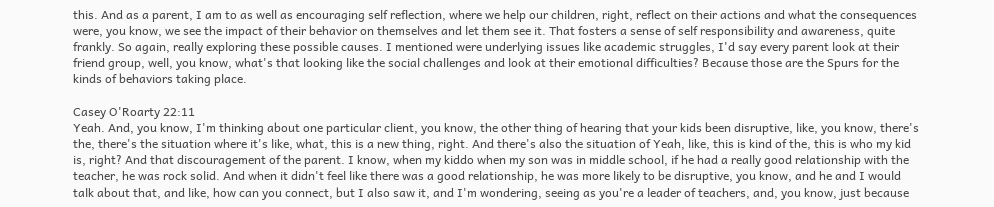this. And as a parent, I am to as well as encouraging self reflection, where we help our children, right, reflect on their actions and what the consequences were, you know, we see the impact of their behavior on themselves and let them see it. That fosters a sense of self responsibility and awareness, quite frankly. So again, really exploring these possible causes. I mentioned were underlying issues like academic struggles, I'd say every parent look at their friend group, well, you know, what's that looking like the social challenges and look at their emotional difficulties? Because those are the Spurs for the kinds of behaviors taking place.

Casey O'Roarty 22:11
Yeah. And, you know, I'm thinking about one particular client, you know, the other thing of hearing that your kids been disruptive, like, you know, there's the, there's the situation where it's like, what, this is a new thing, right. And there's also the situation of Yeah, like, this is kind of the, this is who my kid is, right? And that discouragement of the parent. I know, when my kiddo when my son was in middle school, if he had a really good relationship with the teacher, he was rock solid. And when it didn't feel like there was a good relationship, he was more likely to be disruptive, you know, and he and I would talk about that, and like, how can you connect, but I also saw it, and I'm wondering, seeing as you're a leader of teachers, and, you know, just because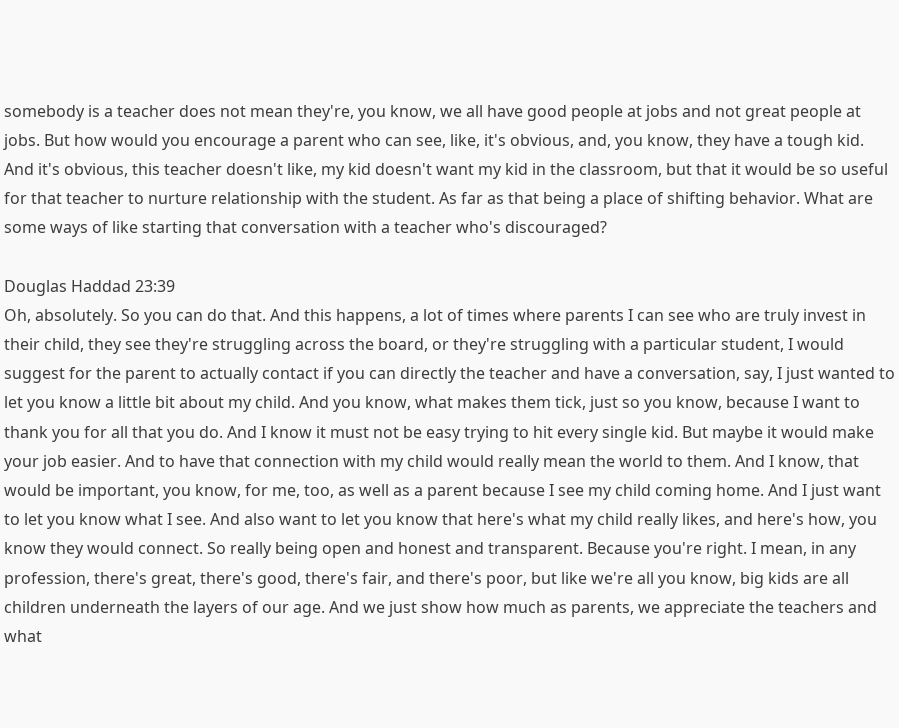somebody is a teacher does not mean they're, you know, we all have good people at jobs and not great people at jobs. But how would you encourage a parent who can see, like, it's obvious, and, you know, they have a tough kid. And it's obvious, this teacher doesn't like, my kid doesn't want my kid in the classroom, but that it would be so useful for that teacher to nurture relationship with the student. As far as that being a place of shifting behavior. What are some ways of like starting that conversation with a teacher who's discouraged?

Douglas Haddad 23:39
Oh, absolutely. So you can do that. And this happens, a lot of times where parents I can see who are truly invest in their child, they see they're struggling across the board, or they're struggling with a particular student, I would suggest for the parent to actually contact if you can directly the teacher and have a conversation, say, I just wanted to let you know a little bit about my child. And you know, what makes them tick, just so you know, because I want to thank you for all that you do. And I know it must not be easy trying to hit every single kid. But maybe it would make your job easier. And to have that connection with my child would really mean the world to them. And I know, that would be important, you know, for me, too, as well as a parent because I see my child coming home. And I just want to let you know what I see. And also want to let you know that here's what my child really likes, and here's how, you know they would connect. So really being open and honest and transparent. Because you're right. I mean, in any profession, there's great, there's good, there's fair, and there's poor, but like we're all you know, big kids are all children underneath the layers of our age. And we just show how much as parents, we appreciate the teachers and what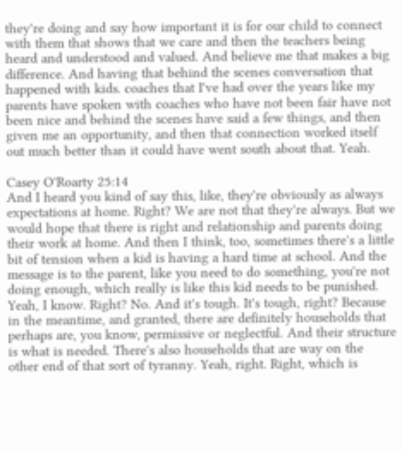they're doing and say how important it is for our child to connect with them that shows that we care and then the teachers being heard and understood and valued. And believe me that makes a big difference. And having that behind the scenes conversation that happened with kids. coaches that I've had over the years like my parents have spoken with coaches who have not been fair have not been nice and behind the scenes have said a few things, and then given me an opportunity, and then that connection worked itself out much better than it could have went south about that. Yeah.

Casey O'Roarty 25:14
And I heard you kind of say this, like, they're obviously as always expectations at home. Right? We are not that they're always. But we would hope that there is right and relationship and parents doing their work at home. And then I think, too, sometimes there's a little bit of tension when a kid is having a hard time at school. And the message is to the parent, like you need to do something, you're not doing enough, which really is like this kid needs to be punished. Yeah, I know. Right? No. And it's tough. It's tough, right? Because in the meantime, and granted, there are definitely households that perhaps are, you know, permissive or neglectful. And their structure is what is needed. There's also households that are way on the other end of that sort of tyranny. Yeah, right. Right, which is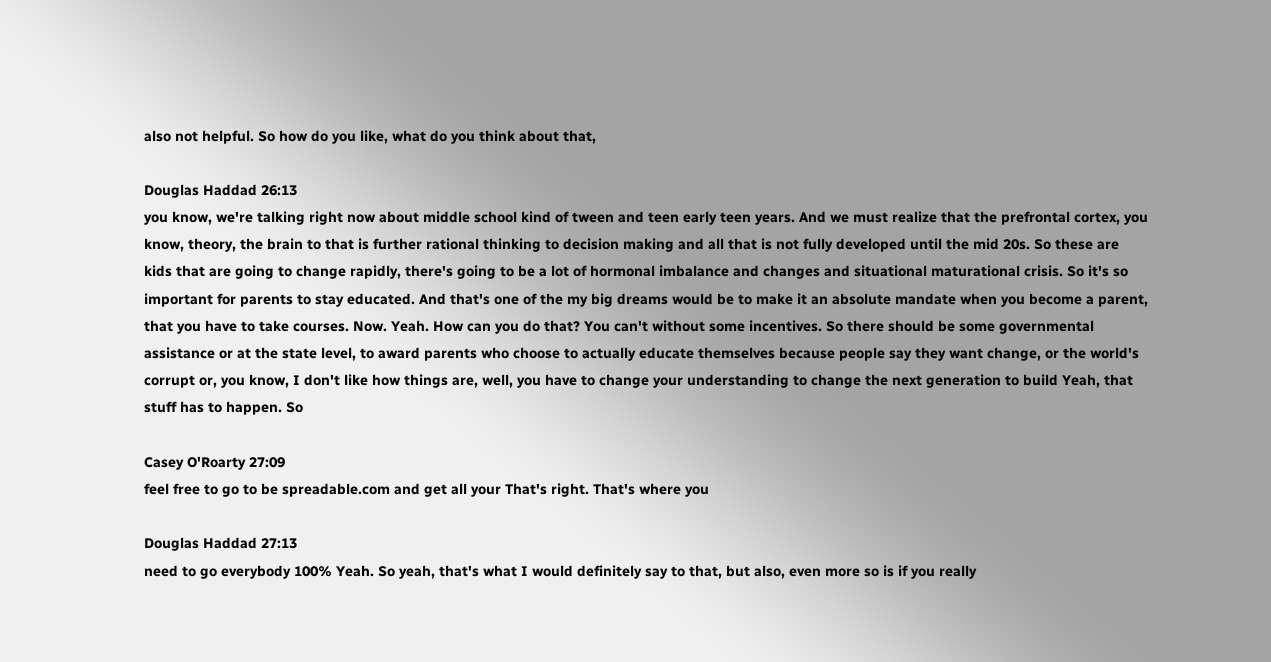also not helpful. So how do you like, what do you think about that,

Douglas Haddad 26:13
you know, we're talking right now about middle school kind of tween and teen early teen years. And we must realize that the prefrontal cortex, you know, theory, the brain to that is further rational thinking to decision making and all that is not fully developed until the mid 20s. So these are kids that are going to change rapidly, there's going to be a lot of hormonal imbalance and changes and situational maturational crisis. So it's so important for parents to stay educated. And that's one of the my big dreams would be to make it an absolute mandate when you become a parent, that you have to take courses. Now. Yeah. How can you do that? You can't without some incentives. So there should be some governmental assistance or at the state level, to award parents who choose to actually educate themselves because people say they want change, or the world's corrupt or, you know, I don't like how things are, well, you have to change your understanding to change the next generation to build Yeah, that stuff has to happen. So

Casey O'Roarty 27:09
feel free to go to be spreadable.com and get all your That's right. That's where you

Douglas Haddad 27:13
need to go everybody 100% Yeah. So yeah, that's what I would definitely say to that, but also, even more so is if you really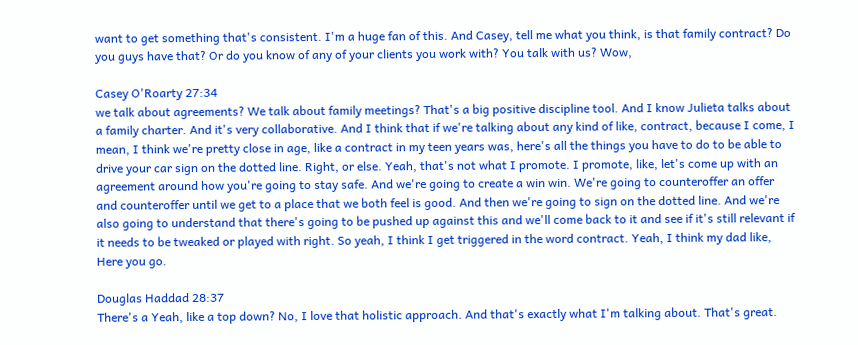want to get something that's consistent. I'm a huge fan of this. And Casey, tell me what you think, is that family contract? Do you guys have that? Or do you know of any of your clients you work with? You talk with us? Wow,

Casey O'Roarty 27:34
we talk about agreements? We talk about family meetings? That's a big positive discipline tool. And I know Julieta talks about a family charter. And it's very collaborative. And I think that if we're talking about any kind of like, contract, because I come, I mean, I think we're pretty close in age, like a contract in my teen years was, here's all the things you have to do to be able to drive your car sign on the dotted line. Right, or else. Yeah, that's not what I promote. I promote, like, let's come up with an agreement around how you're going to stay safe. And we're going to create a win win. We're going to counteroffer an offer and counteroffer until we get to a place that we both feel is good. And then we're going to sign on the dotted line. And we're also going to understand that there's going to be pushed up against this and we'll come back to it and see if it's still relevant if it needs to be tweaked or played with right. So yeah, I think I get triggered in the word contract. Yeah, I think my dad like, Here you go.

Douglas Haddad 28:37
There's a Yeah, like a top down? No, I love that holistic approach. And that's exactly what I'm talking about. That's great.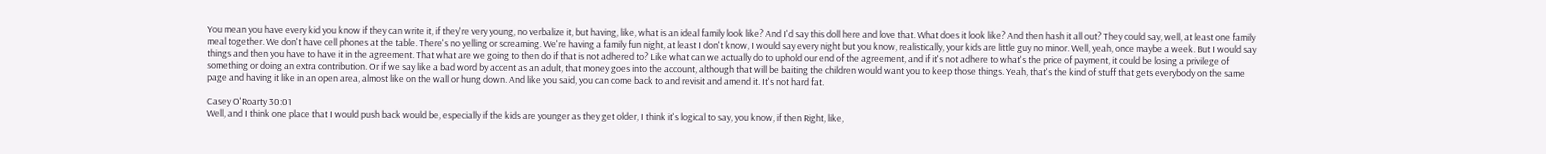You mean you have every kid you know if they can write it, if they're very young, no verbalize it, but having, like, what is an ideal family look like? And I'd say this doll here and love that. What does it look like? And then hash it all out? They could say, well, at least one family meal together. We don't have cell phones at the table. There's no yelling or screaming. We're having a family fun night, at least I don't know, I would say every night but you know, realistically, your kids are little guy no minor. Well, yeah, once maybe a week. But I would say things and then you have to have it in the agreement. That what are we going to then do if that is not adhered to? Like what can we actually do to uphold our end of the agreement, and if it's not adhere to what's the price of payment, it could be losing a privilege of something or doing an extra contribution. Or if we say like a bad word by accent as an adult, that money goes into the account, although that will be baiting the children would want you to keep those things. Yeah, that's the kind of stuff that gets everybody on the same page and having it like in an open area, almost like on the wall or hung down. And like you said, you can come back to and revisit and amend it. It's not hard fat.

Casey O'Roarty 30:01
Well, and I think one place that I would push back would be, especially if the kids are younger as they get older, I think it's logical to say, you know, if then Right, like,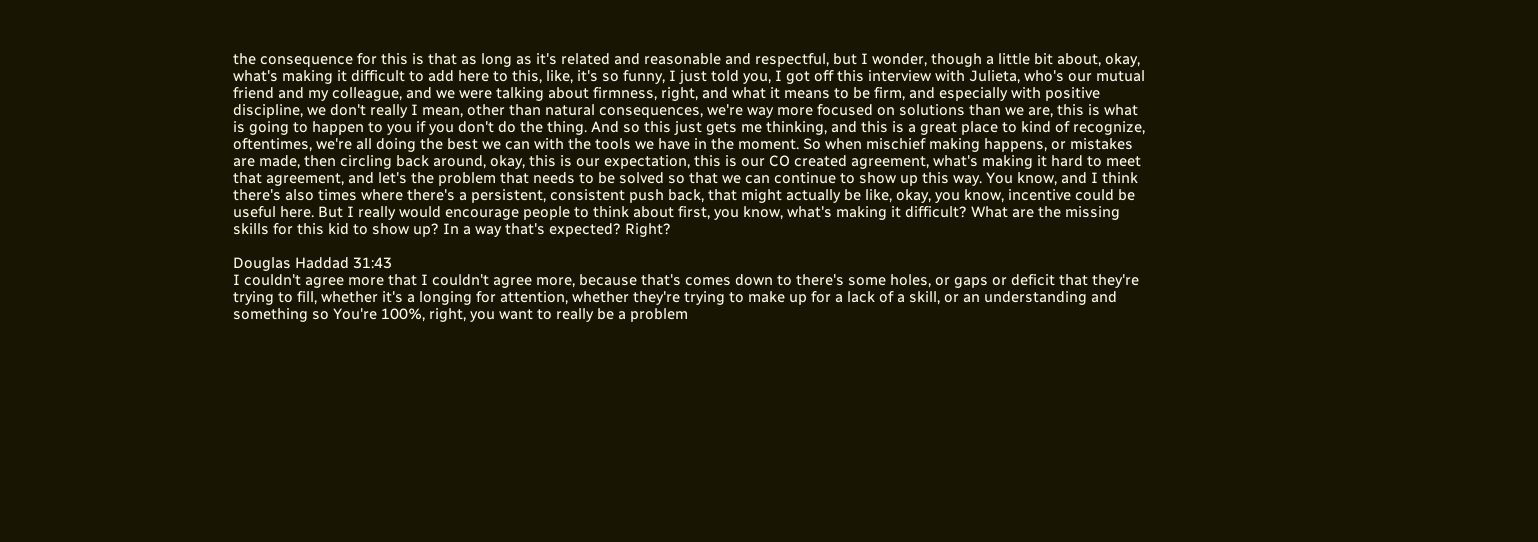the consequence for this is that as long as it's related and reasonable and respectful, but I wonder, though a little bit about, okay, what's making it difficult to add here to this, like, it's so funny, I just told you, I got off this interview with Julieta, who's our mutual friend and my colleague, and we were talking about firmness, right, and what it means to be firm, and especially with positive discipline, we don't really I mean, other than natural consequences, we're way more focused on solutions than we are, this is what is going to happen to you if you don't do the thing. And so this just gets me thinking, and this is a great place to kind of recognize, oftentimes, we're all doing the best we can with the tools we have in the moment. So when mischief making happens, or mistakes are made, then circling back around, okay, this is our expectation, this is our CO created agreement, what's making it hard to meet that agreement, and let's the problem that needs to be solved so that we can continue to show up this way. You know, and I think there's also times where there's a persistent, consistent push back, that might actually be like, okay, you know, incentive could be useful here. But I really would encourage people to think about first, you know, what's making it difficult? What are the missing skills for this kid to show up? In a way that's expected? Right?

Douglas Haddad 31:43
I couldn't agree more that I couldn't agree more, because that's comes down to there's some holes, or gaps or deficit that they're trying to fill, whether it's a longing for attention, whether they're trying to make up for a lack of a skill, or an understanding and something so You're 100%, right, you want to really be a problem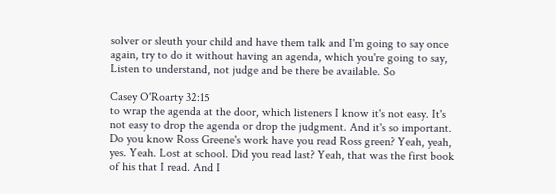solver or sleuth your child and have them talk and I'm going to say once again, try to do it without having an agenda, which you're going to say, Listen to understand, not judge and be there be available. So

Casey O'Roarty 32:15
to wrap the agenda at the door, which listeners I know it's not easy. It's not easy to drop the agenda or drop the judgment. And it's so important. Do you know Ross Greene's work have you read Ross green? Yeah, yeah, yes. Yeah. Lost at school. Did you read last? Yeah, that was the first book of his that I read. And I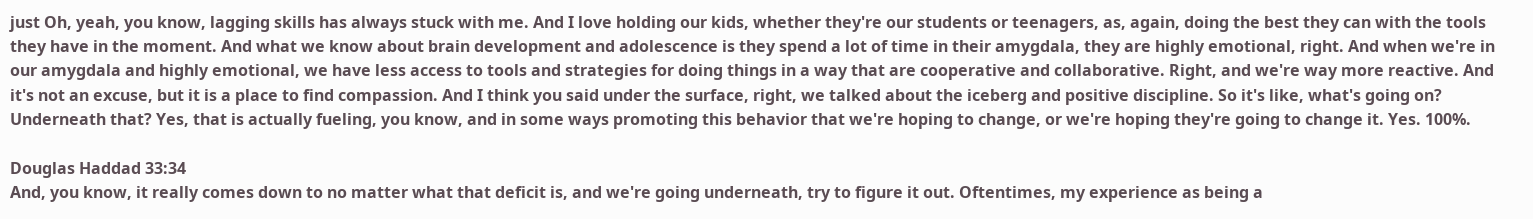just Oh, yeah, you know, lagging skills has always stuck with me. And I love holding our kids, whether they're our students or teenagers, as, again, doing the best they can with the tools they have in the moment. And what we know about brain development and adolescence is they spend a lot of time in their amygdala, they are highly emotional, right. And when we're in our amygdala and highly emotional, we have less access to tools and strategies for doing things in a way that are cooperative and collaborative. Right, and we're way more reactive. And it's not an excuse, but it is a place to find compassion. And I think you said under the surface, right, we talked about the iceberg and positive discipline. So it's like, what's going on? Underneath that? Yes, that is actually fueling, you know, and in some ways promoting this behavior that we're hoping to change, or we're hoping they're going to change it. Yes. 100%.

Douglas Haddad 33:34
And, you know, it really comes down to no matter what that deficit is, and we're going underneath, try to figure it out. Oftentimes, my experience as being a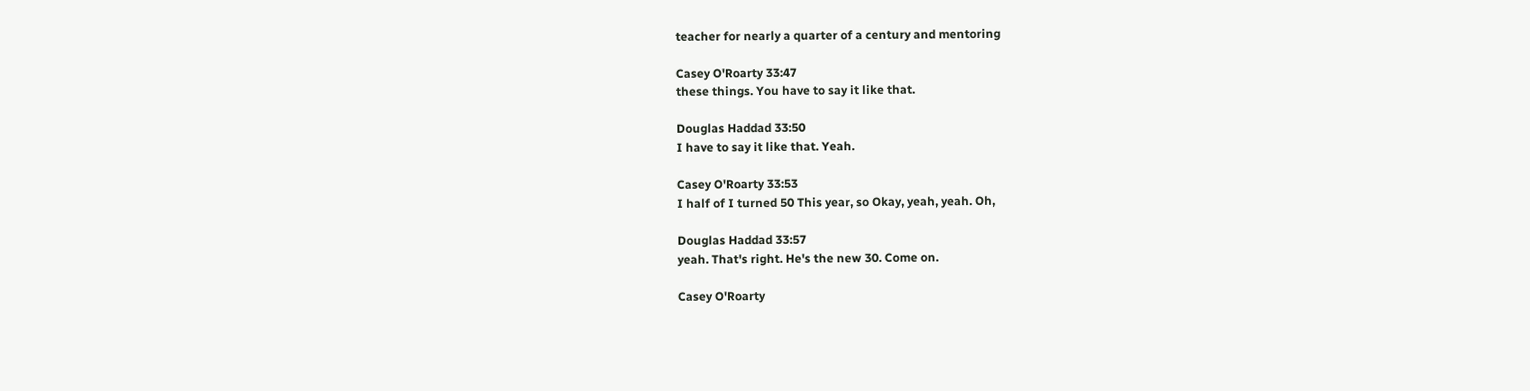teacher for nearly a quarter of a century and mentoring

Casey O'Roarty 33:47
these things. You have to say it like that.

Douglas Haddad 33:50
I have to say it like that. Yeah.

Casey O'Roarty 33:53
I half of I turned 50 This year, so Okay, yeah, yeah. Oh,

Douglas Haddad 33:57
yeah. That's right. He's the new 30. Come on.

Casey O'Roarty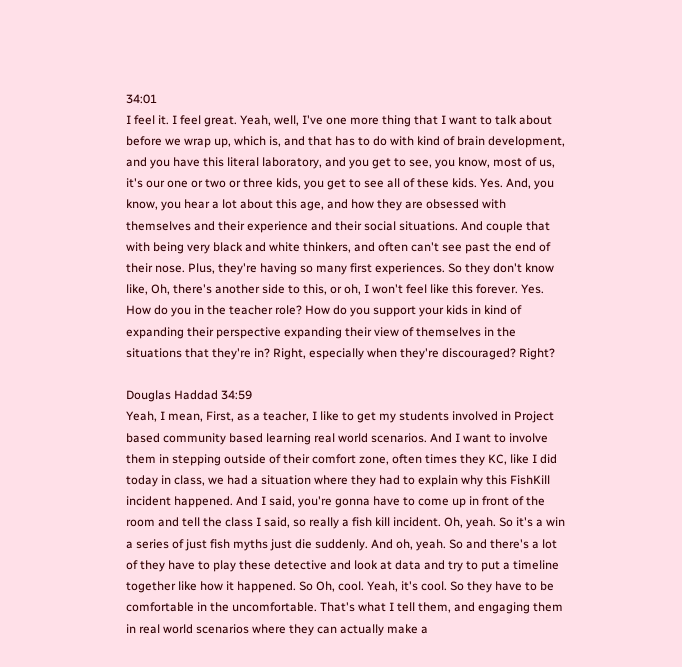34:01
I feel it. I feel great. Yeah, well, I've one more thing that I want to talk about before we wrap up, which is, and that has to do with kind of brain development, and you have this literal laboratory, and you get to see, you know, most of us, it's our one or two or three kids, you get to see all of these kids. Yes. And, you know, you hear a lot about this age, and how they are obsessed with themselves and their experience and their social situations. And couple that with being very black and white thinkers, and often can't see past the end of their nose. Plus, they're having so many first experiences. So they don't know like, Oh, there's another side to this, or oh, I won't feel like this forever. Yes. How do you in the teacher role? How do you support your kids in kind of expanding their perspective expanding their view of themselves in the situations that they're in? Right, especially when they're discouraged? Right?

Douglas Haddad 34:59
Yeah, I mean, First, as a teacher, I like to get my students involved in Project based community based learning real world scenarios. And I want to involve them in stepping outside of their comfort zone, often times they KC, like I did today in class, we had a situation where they had to explain why this FishKill incident happened. And I said, you're gonna have to come up in front of the room and tell the class I said, so really a fish kill incident. Oh, yeah. So it's a win a series of just fish myths just die suddenly. And oh, yeah. So and there's a lot of they have to play these detective and look at data and try to put a timeline together like how it happened. So Oh, cool. Yeah, it's cool. So they have to be comfortable in the uncomfortable. That's what I tell them, and engaging them in real world scenarios where they can actually make a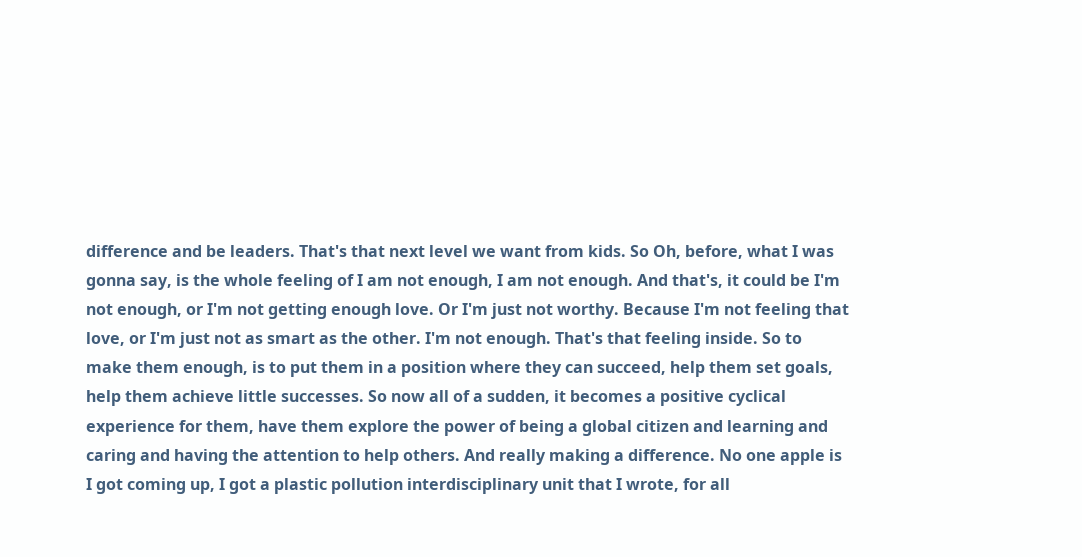difference and be leaders. That's that next level we want from kids. So Oh, before, what I was gonna say, is the whole feeling of I am not enough, I am not enough. And that's, it could be I'm not enough, or I'm not getting enough love. Or I'm just not worthy. Because I'm not feeling that love, or I'm just not as smart as the other. I'm not enough. That's that feeling inside. So to make them enough, is to put them in a position where they can succeed, help them set goals, help them achieve little successes. So now all of a sudden, it becomes a positive cyclical experience for them, have them explore the power of being a global citizen and learning and caring and having the attention to help others. And really making a difference. No one apple is I got coming up, I got a plastic pollution interdisciplinary unit that I wrote, for all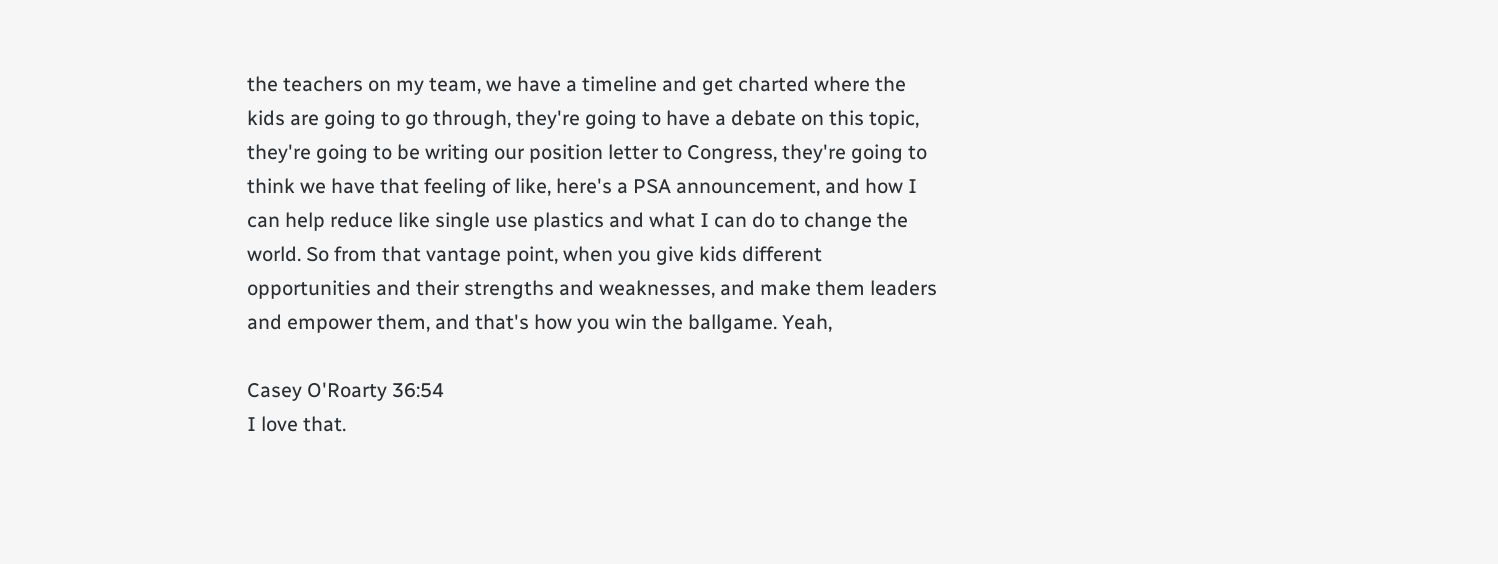the teachers on my team, we have a timeline and get charted where the kids are going to go through, they're going to have a debate on this topic, they're going to be writing our position letter to Congress, they're going to think we have that feeling of like, here's a PSA announcement, and how I can help reduce like single use plastics and what I can do to change the world. So from that vantage point, when you give kids different opportunities and their strengths and weaknesses, and make them leaders and empower them, and that's how you win the ballgame. Yeah,

Casey O'Roarty 36:54
I love that.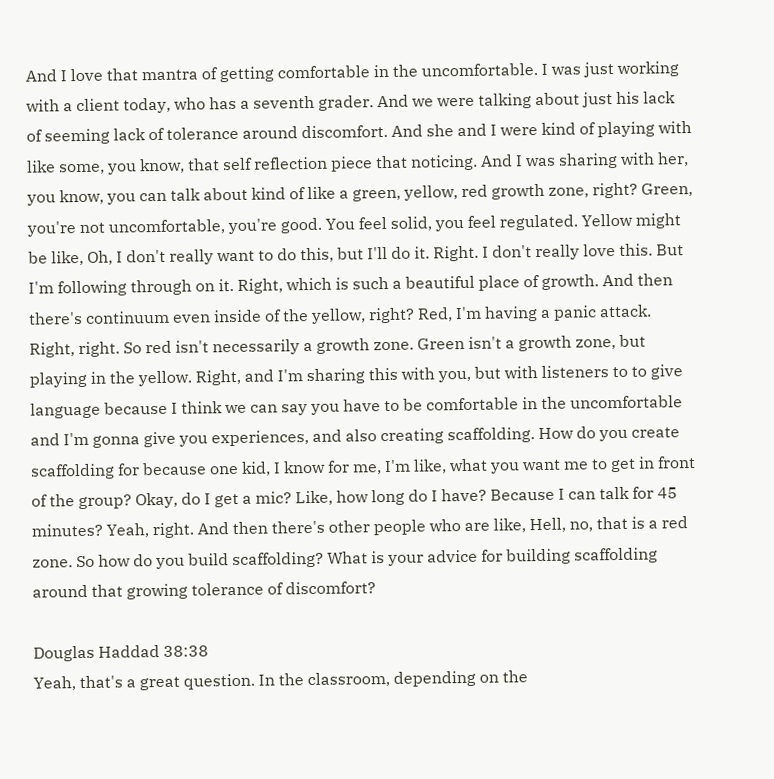And I love that mantra of getting comfortable in the uncomfortable. I was just working with a client today, who has a seventh grader. And we were talking about just his lack of seeming lack of tolerance around discomfort. And she and I were kind of playing with like some, you know, that self reflection piece that noticing. And I was sharing with her, you know, you can talk about kind of like a green, yellow, red growth zone, right? Green, you're not uncomfortable, you're good. You feel solid, you feel regulated. Yellow might be like, Oh, I don't really want to do this, but I'll do it. Right. I don't really love this. But I'm following through on it. Right, which is such a beautiful place of growth. And then there's continuum even inside of the yellow, right? Red, I'm having a panic attack. Right, right. So red isn't necessarily a growth zone. Green isn't a growth zone, but playing in the yellow. Right, and I'm sharing this with you, but with listeners to to give language because I think we can say you have to be comfortable in the uncomfortable and I'm gonna give you experiences, and also creating scaffolding. How do you create scaffolding for because one kid, I know for me, I'm like, what you want me to get in front of the group? Okay, do I get a mic? Like, how long do I have? Because I can talk for 45 minutes? Yeah, right. And then there's other people who are like, Hell, no, that is a red zone. So how do you build scaffolding? What is your advice for building scaffolding around that growing tolerance of discomfort?

Douglas Haddad 38:38
Yeah, that's a great question. In the classroom, depending on the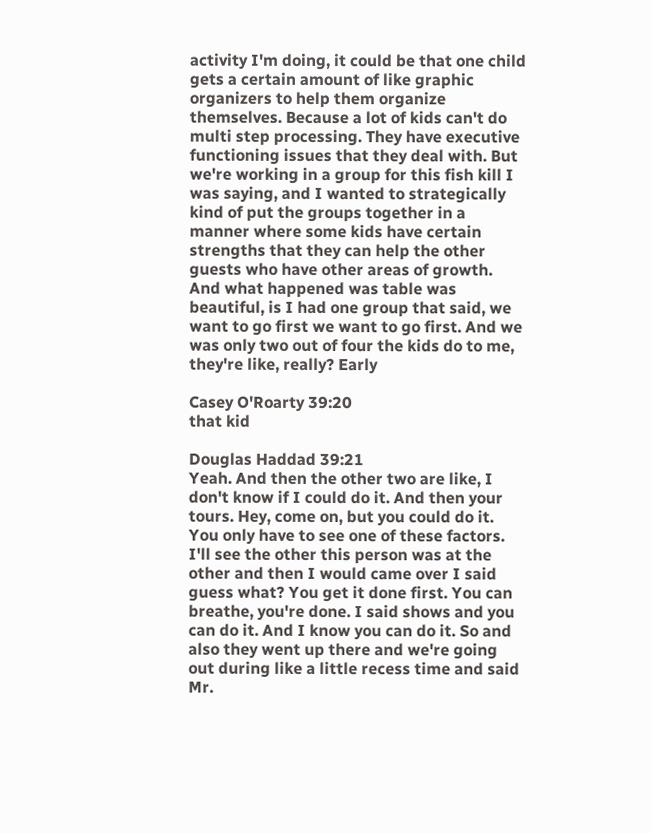activity I'm doing, it could be that one child gets a certain amount of like graphic organizers to help them organize themselves. Because a lot of kids can't do multi step processing. They have executive functioning issues that they deal with. But we're working in a group for this fish kill I was saying, and I wanted to strategically kind of put the groups together in a manner where some kids have certain strengths that they can help the other guests who have other areas of growth. And what happened was table was beautiful, is I had one group that said, we want to go first we want to go first. And we was only two out of four the kids do to me, they're like, really? Early

Casey O'Roarty 39:20
that kid

Douglas Haddad 39:21
Yeah. And then the other two are like, I don't know if I could do it. And then your tours. Hey, come on, but you could do it. You only have to see one of these factors. I'll see the other this person was at the other and then I would came over I said guess what? You get it done first. You can breathe, you're done. I said shows and you can do it. And I know you can do it. So and also they went up there and we're going out during like a little recess time and said Mr.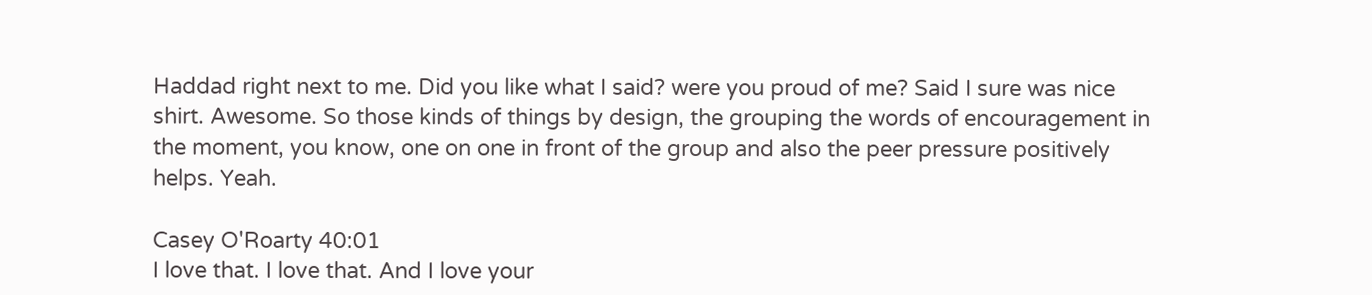Haddad right next to me. Did you like what I said? were you proud of me? Said I sure was nice shirt. Awesome. So those kinds of things by design, the grouping the words of encouragement in the moment, you know, one on one in front of the group and also the peer pressure positively helps. Yeah.

Casey O'Roarty 40:01
I love that. I love that. And I love your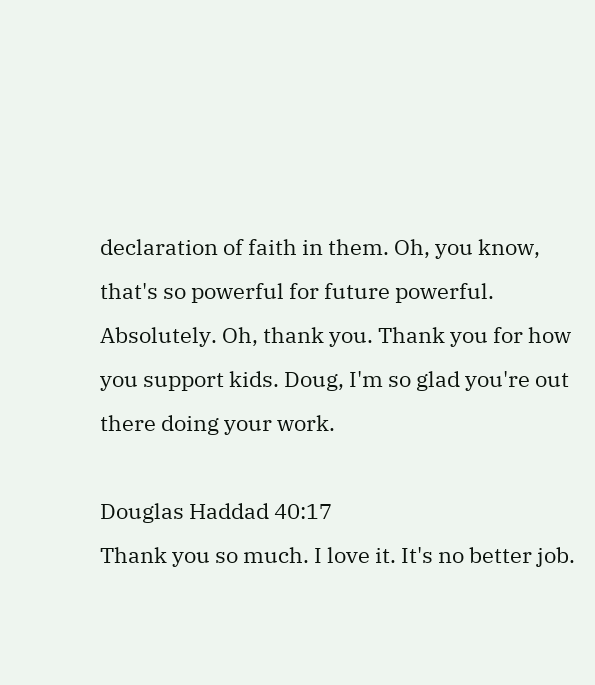declaration of faith in them. Oh, you know, that's so powerful for future powerful. Absolutely. Oh, thank you. Thank you for how you support kids. Doug, I'm so glad you're out there doing your work.

Douglas Haddad 40:17
Thank you so much. I love it. It's no better job.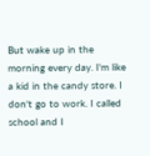But wake up in the morning every day. I'm like a kid in the candy store. I don't go to work. I called school and I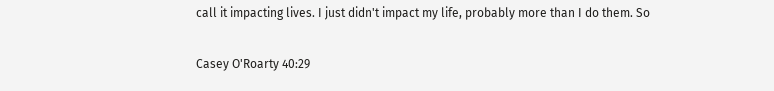call it impacting lives. I just didn't impact my life, probably more than I do them. So

Casey O'Roarty 40:29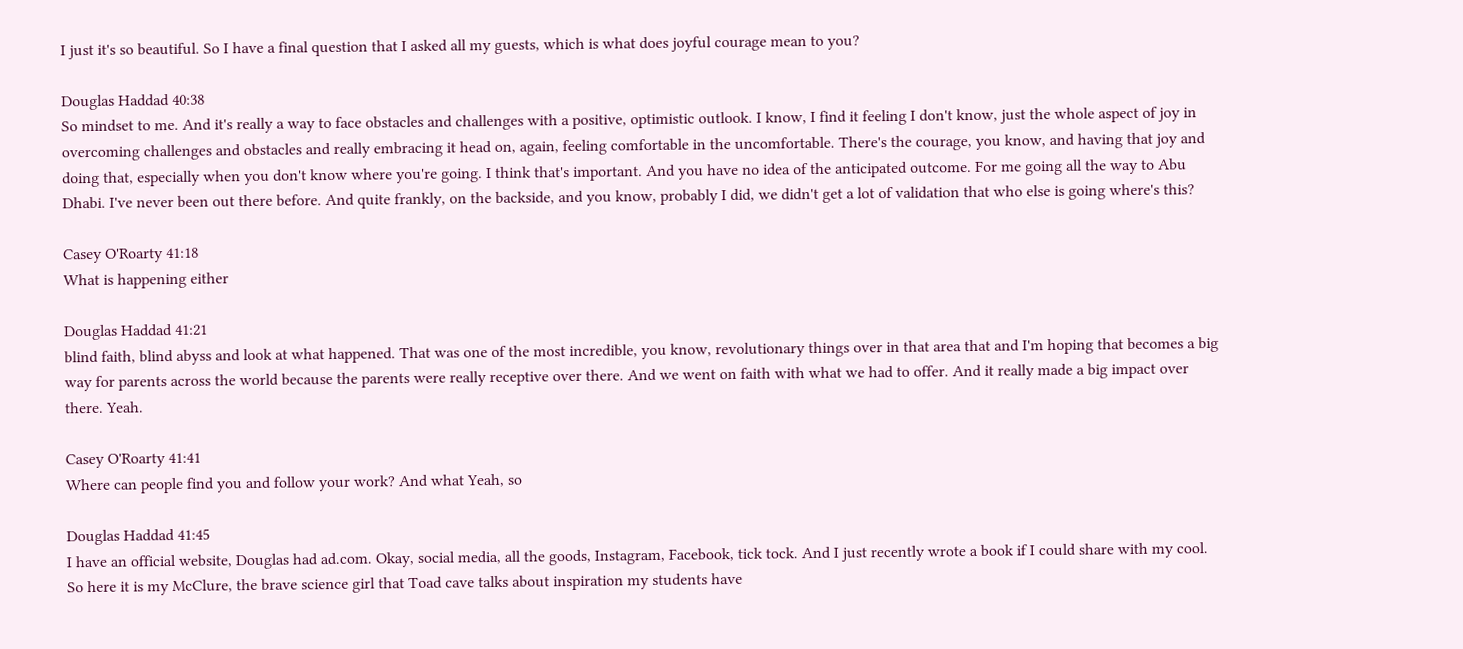I just it's so beautiful. So I have a final question that I asked all my guests, which is what does joyful courage mean to you?

Douglas Haddad 40:38
So mindset to me. And it's really a way to face obstacles and challenges with a positive, optimistic outlook. I know, I find it feeling I don't know, just the whole aspect of joy in overcoming challenges and obstacles and really embracing it head on, again, feeling comfortable in the uncomfortable. There's the courage, you know, and having that joy and doing that, especially when you don't know where you're going. I think that's important. And you have no idea of the anticipated outcome. For me going all the way to Abu Dhabi. I've never been out there before. And quite frankly, on the backside, and you know, probably I did, we didn't get a lot of validation that who else is going where's this?

Casey O'Roarty 41:18
What is happening either

Douglas Haddad 41:21
blind faith, blind abyss and look at what happened. That was one of the most incredible, you know, revolutionary things over in that area that and I'm hoping that becomes a big way for parents across the world because the parents were really receptive over there. And we went on faith with what we had to offer. And it really made a big impact over there. Yeah.

Casey O'Roarty 41:41
Where can people find you and follow your work? And what Yeah, so

Douglas Haddad 41:45
I have an official website, Douglas had ad.com. Okay, social media, all the goods, Instagram, Facebook, tick tock. And I just recently wrote a book if I could share with my cool. So here it is my McClure, the brave science girl that Toad cave talks about inspiration my students have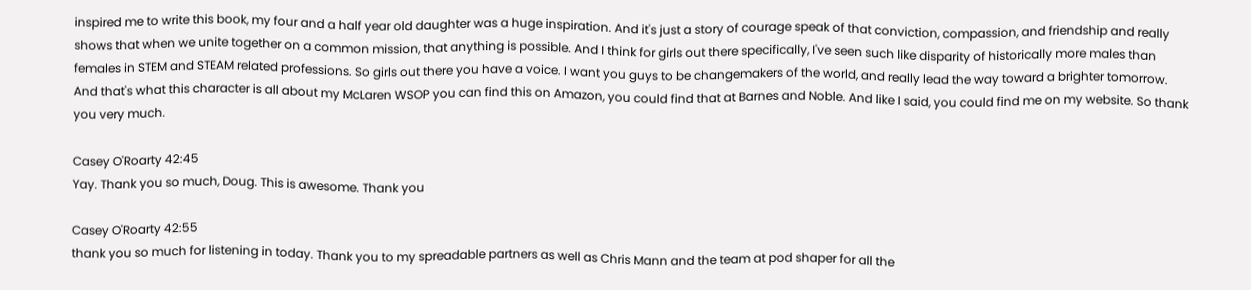inspired me to write this book, my four and a half year old daughter was a huge inspiration. And it's just a story of courage speak of that conviction, compassion, and friendship and really shows that when we unite together on a common mission, that anything is possible. And I think for girls out there specifically, I've seen such like disparity of historically more males than females in STEM and STEAM related professions. So girls out there you have a voice. I want you guys to be changemakers of the world, and really lead the way toward a brighter tomorrow. And that's what this character is all about my McLaren WSOP you can find this on Amazon, you could find that at Barnes and Noble. And like I said, you could find me on my website. So thank you very much.

Casey O'Roarty 42:45
Yay. Thank you so much, Doug. This is awesome. Thank you

Casey O'Roarty 42:55
thank you so much for listening in today. Thank you to my spreadable partners as well as Chris Mann and the team at pod shaper for all the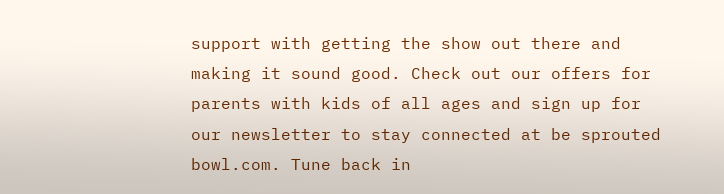support with getting the show out there and making it sound good. Check out our offers for parents with kids of all ages and sign up for our newsletter to stay connected at be sprouted bowl.com. Tune back in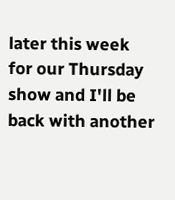later this week for our Thursday show and I'll be back with another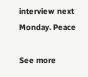interview next Monday. Peace

See more